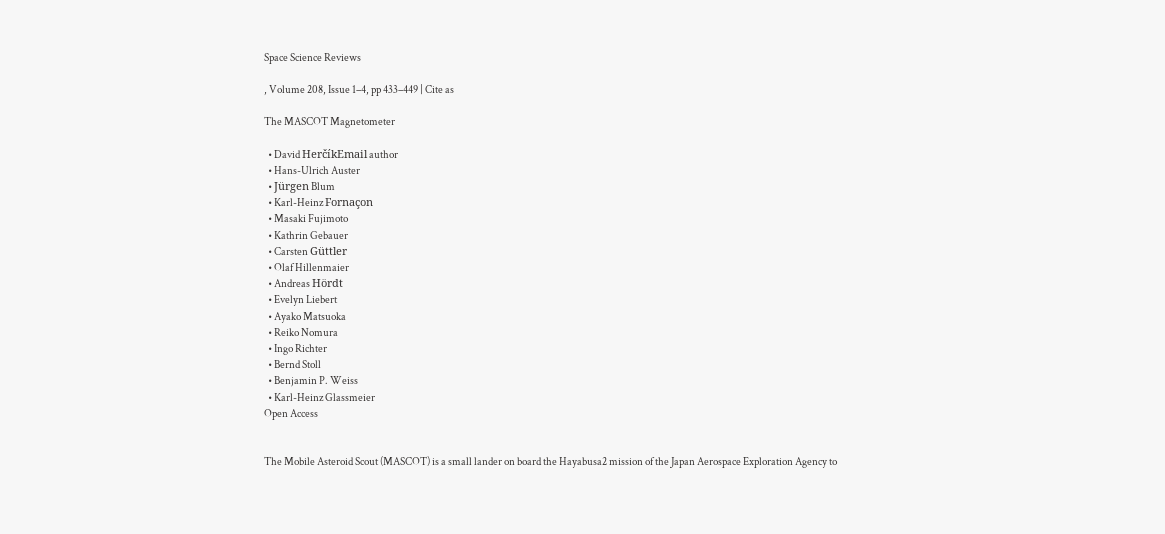Space Science Reviews

, Volume 208, Issue 1–4, pp 433–449 | Cite as

The MASCOT Magnetometer

  • David HerčíkEmail author
  • Hans-Ulrich Auster
  • Jürgen Blum
  • Karl-Heinz Fornaçon
  • Masaki Fujimoto
  • Kathrin Gebauer
  • Carsten Güttler
  • Olaf Hillenmaier
  • Andreas Hördt
  • Evelyn Liebert
  • Ayako Matsuoka
  • Reiko Nomura
  • Ingo Richter
  • Bernd Stoll
  • Benjamin P. Weiss
  • Karl-Heinz Glassmeier
Open Access


The Mobile Asteroid Scout (MASCOT) is a small lander on board the Hayabusa2 mission of the Japan Aerospace Exploration Agency to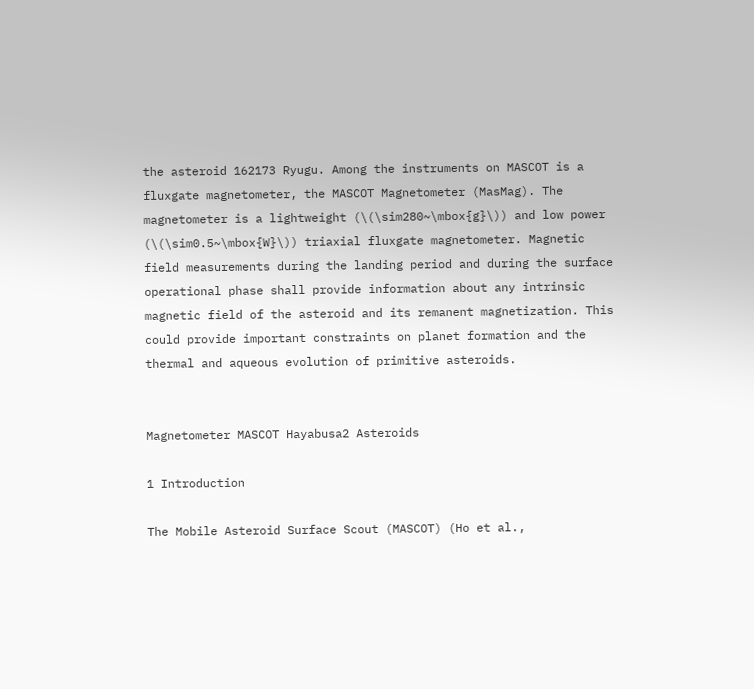the asteroid 162173 Ryugu. Among the instruments on MASCOT is a fluxgate magnetometer, the MASCOT Magnetometer (MasMag). The magnetometer is a lightweight (\(\sim280~\mbox{g}\)) and low power (\(\sim0.5~\mbox{W}\)) triaxial fluxgate magnetometer. Magnetic field measurements during the landing period and during the surface operational phase shall provide information about any intrinsic magnetic field of the asteroid and its remanent magnetization. This could provide important constraints on planet formation and the thermal and aqueous evolution of primitive asteroids.


Magnetometer MASCOT Hayabusa2 Asteroids

1 Introduction

The Mobile Asteroid Surface Scout (MASCOT) (Ho et al.,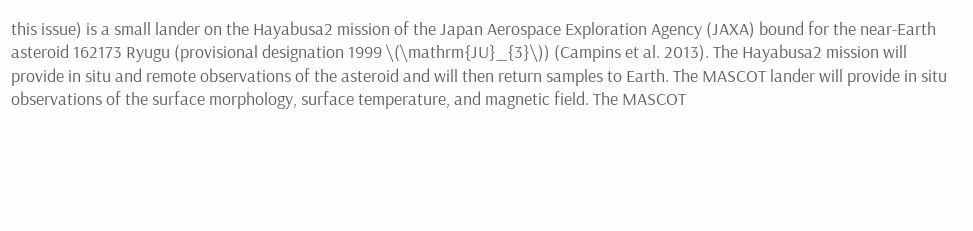this issue) is a small lander on the Hayabusa2 mission of the Japan Aerospace Exploration Agency (JAXA) bound for the near-Earth asteroid 162173 Ryugu (provisional designation 1999 \(\mathrm{JU}_{3}\)) (Campins et al. 2013). The Hayabusa2 mission will provide in situ and remote observations of the asteroid and will then return samples to Earth. The MASCOT lander will provide in situ observations of the surface morphology, surface temperature, and magnetic field. The MASCOT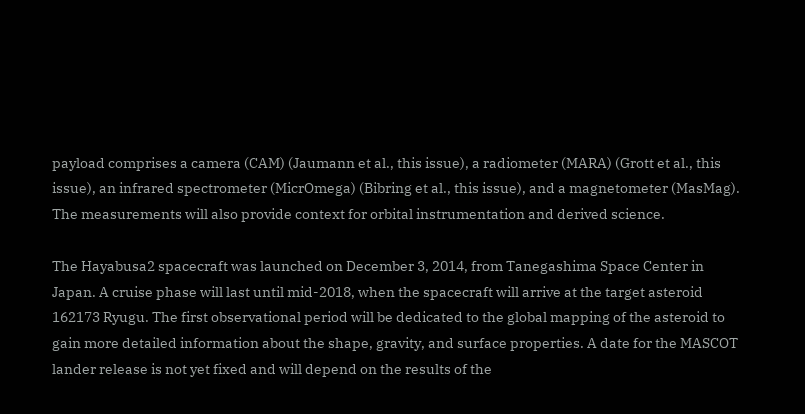payload comprises a camera (CAM) (Jaumann et al., this issue), a radiometer (MARA) (Grott et al., this issue), an infrared spectrometer (MicrOmega) (Bibring et al., this issue), and a magnetometer (MasMag). The measurements will also provide context for orbital instrumentation and derived science.

The Hayabusa2 spacecraft was launched on December 3, 2014, from Tanegashima Space Center in Japan. A cruise phase will last until mid-2018, when the spacecraft will arrive at the target asteroid 162173 Ryugu. The first observational period will be dedicated to the global mapping of the asteroid to gain more detailed information about the shape, gravity, and surface properties. A date for the MASCOT lander release is not yet fixed and will depend on the results of the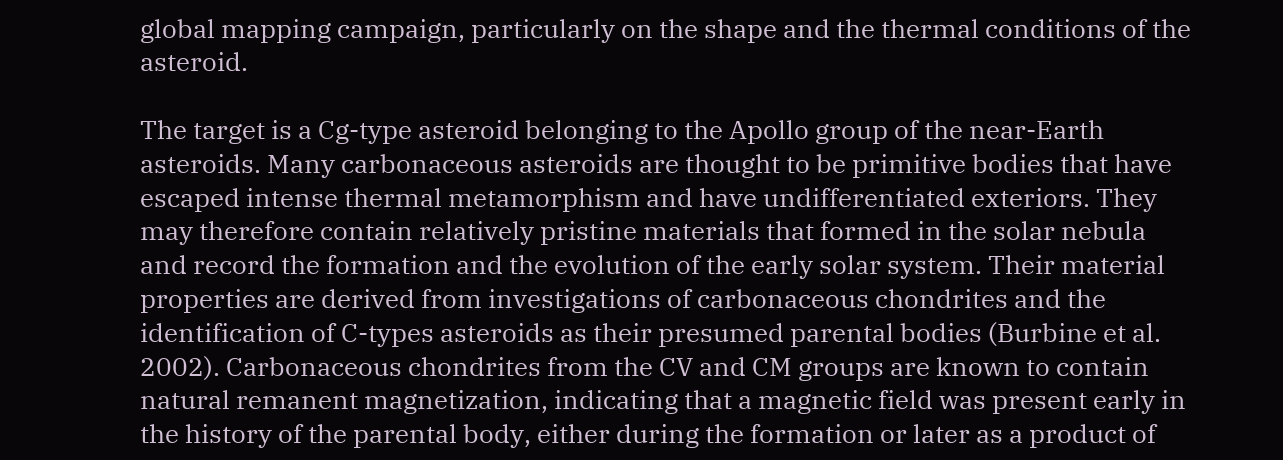global mapping campaign, particularly on the shape and the thermal conditions of the asteroid.

The target is a Cg-type asteroid belonging to the Apollo group of the near-Earth asteroids. Many carbonaceous asteroids are thought to be primitive bodies that have escaped intense thermal metamorphism and have undifferentiated exteriors. They may therefore contain relatively pristine materials that formed in the solar nebula and record the formation and the evolution of the early solar system. Their material properties are derived from investigations of carbonaceous chondrites and the identification of C-types asteroids as their presumed parental bodies (Burbine et al. 2002). Carbonaceous chondrites from the CV and CM groups are known to contain natural remanent magnetization, indicating that a magnetic field was present early in the history of the parental body, either during the formation or later as a product of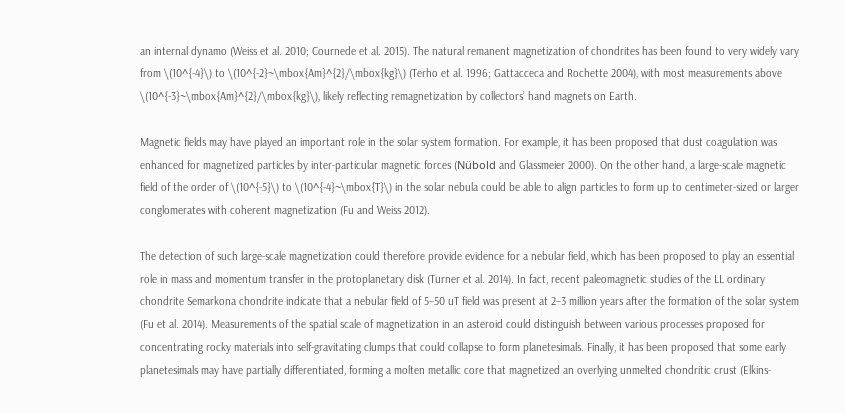an internal dynamo (Weiss et al. 2010; Cournede et al. 2015). The natural remanent magnetization of chondrites has been found to very widely vary from \(10^{-4}\) to \(10^{-2}~\mbox{Am}^{2}/\mbox{kg}\) (Terho et al. 1996; Gattacceca and Rochette 2004), with most measurements above \(10^{-3}~\mbox{Am}^{2}/\mbox{kg}\), likely reflecting remagnetization by collectors’ hand magnets on Earth.

Magnetic fields may have played an important role in the solar system formation. For example, it has been proposed that dust coagulation was enhanced for magnetized particles by inter-particular magnetic forces (Nübold and Glassmeier 2000). On the other hand, a large-scale magnetic field of the order of \(10^{-5}\) to \(10^{-4}~\mbox{T}\) in the solar nebula could be able to align particles to form up to centimeter-sized or larger conglomerates with coherent magnetization (Fu and Weiss 2012).

The detection of such large-scale magnetization could therefore provide evidence for a nebular field, which has been proposed to play an essential role in mass and momentum transfer in the protoplanetary disk (Turner et al. 2014). In fact, recent paleomagnetic studies of the LL ordinary chondrite Semarkona chondrite indicate that a nebular field of 5–50 uT field was present at 2–3 million years after the formation of the solar system (Fu et al. 2014). Measurements of the spatial scale of magnetization in an asteroid could distinguish between various processes proposed for concentrating rocky materials into self-gravitating clumps that could collapse to form planetesimals. Finally, it has been proposed that some early planetesimals may have partially differentiated, forming a molten metallic core that magnetized an overlying unmelted chondritic crust (Elkins-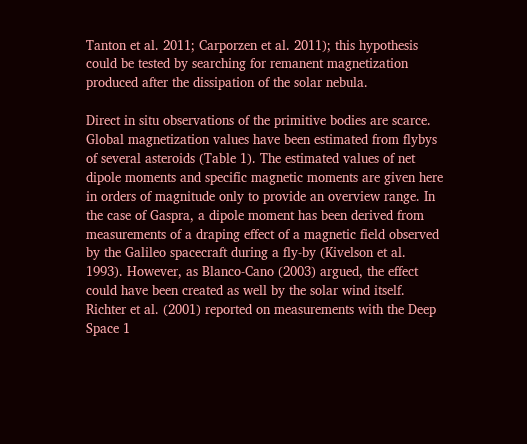Tanton et al. 2011; Carporzen et al. 2011); this hypothesis could be tested by searching for remanent magnetization produced after the dissipation of the solar nebula.

Direct in situ observations of the primitive bodies are scarce. Global magnetization values have been estimated from flybys of several asteroids (Table 1). The estimated values of net dipole moments and specific magnetic moments are given here in orders of magnitude only to provide an overview range. In the case of Gaspra, a dipole moment has been derived from measurements of a draping effect of a magnetic field observed by the Galileo spacecraft during a fly-by (Kivelson et al. 1993). However, as Blanco-Cano (2003) argued, the effect could have been created as well by the solar wind itself. Richter et al. (2001) reported on measurements with the Deep Space 1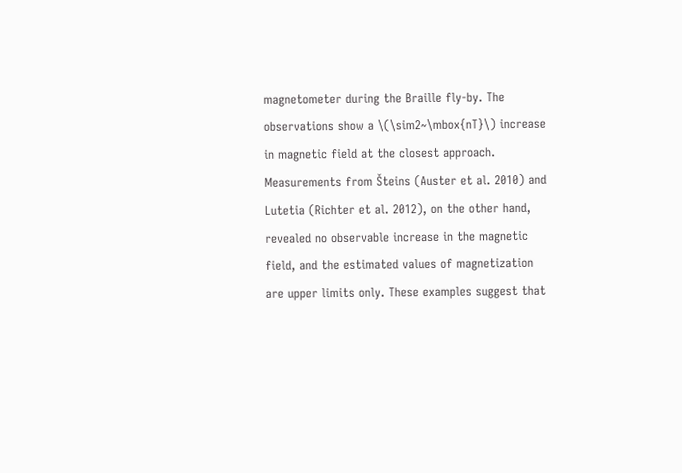magnetometer during the Braille fly-by. The observations show a \(\sim2~\mbox{nT}\) increase in magnetic field at the closest approach. Measurements from Šteins (Auster et al. 2010) and Lutetia (Richter et al. 2012), on the other hand, revealed no observable increase in the magnetic field, and the estimated values of magnetization are upper limits only. These examples suggest that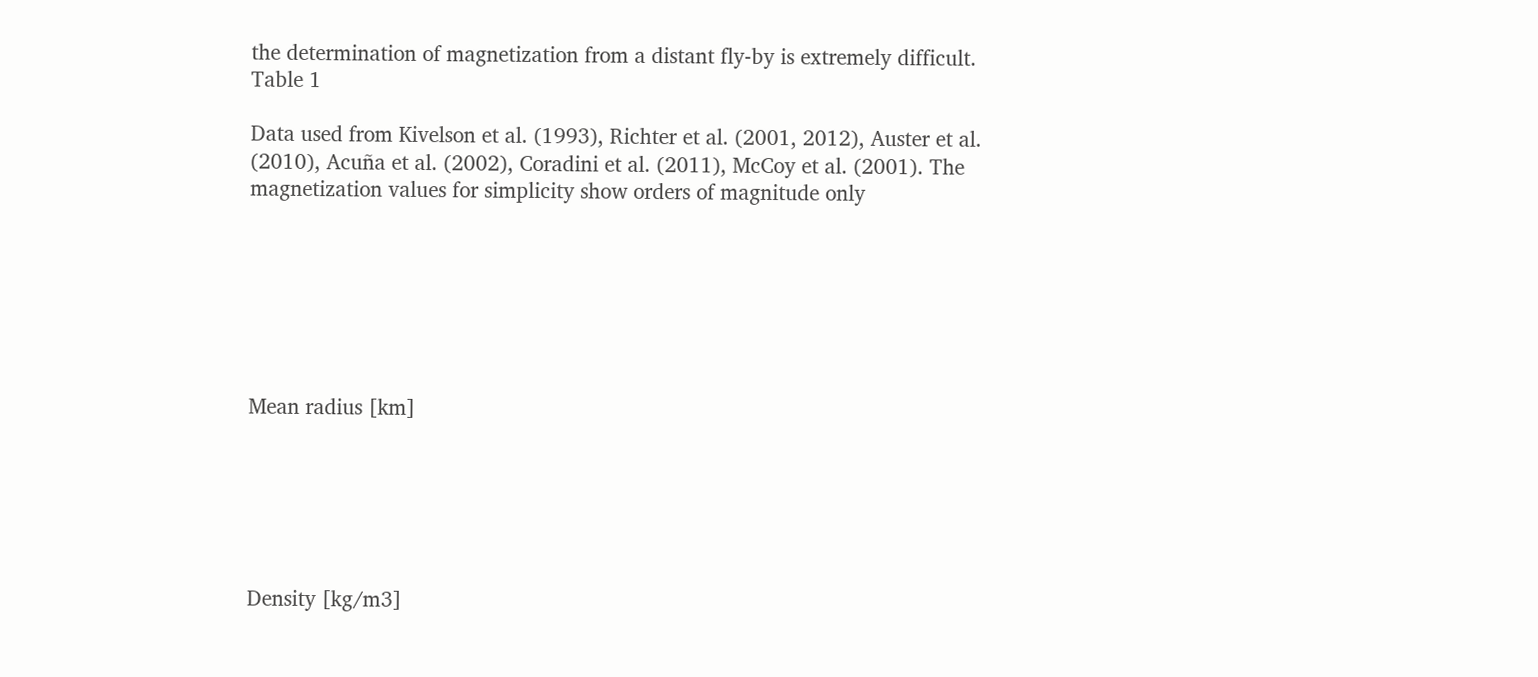the determination of magnetization from a distant fly-by is extremely difficult.
Table 1

Data used from Kivelson et al. (1993), Richter et al. (2001, 2012), Auster et al. (2010), Acuña et al. (2002), Coradini et al. (2011), McCoy et al. (2001). The magnetization values for simplicity show orders of magnitude only







Mean radius [km]






Density [kg/m3]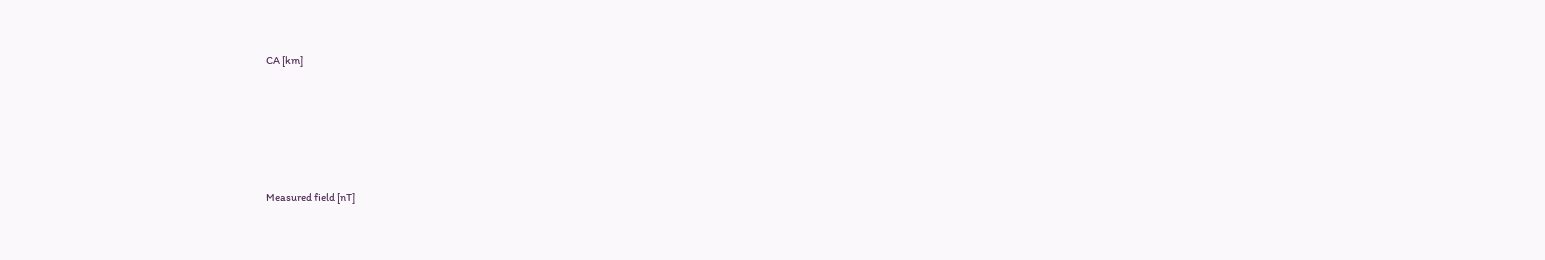CA [km]






Measured field [nT]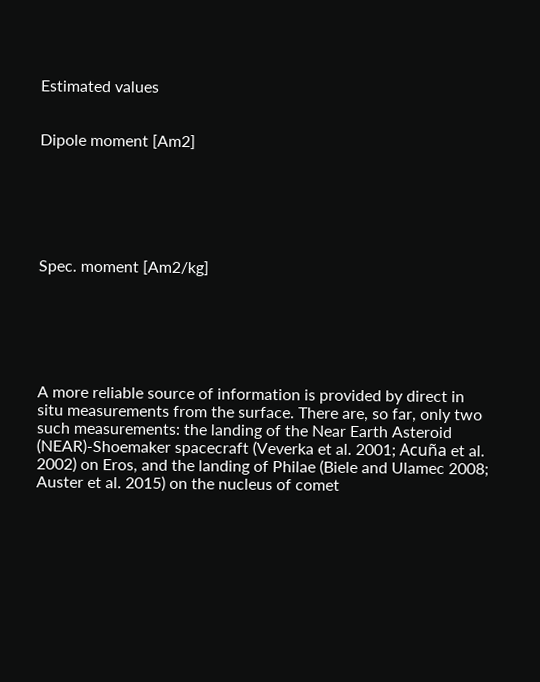Estimated values


Dipole moment [Am2]






Spec. moment [Am2/kg]






A more reliable source of information is provided by direct in situ measurements from the surface. There are, so far, only two such measurements: the landing of the Near Earth Asteroid (NEAR)-Shoemaker spacecraft (Veverka et al. 2001; Acuña et al. 2002) on Eros, and the landing of Philae (Biele and Ulamec 2008; Auster et al. 2015) on the nucleus of comet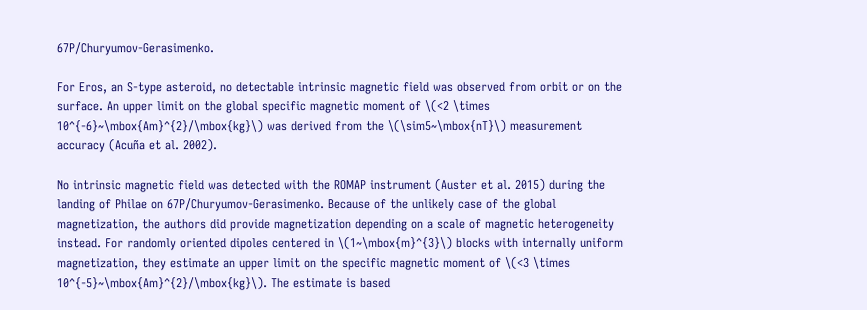67P/Churyumov-Gerasimenko.

For Eros, an S-type asteroid, no detectable intrinsic magnetic field was observed from orbit or on the surface. An upper limit on the global specific magnetic moment of \(<2 \times 10^{-6}~\mbox{Am}^{2}/\mbox{kg}\) was derived from the \(\sim5~\mbox{nT}\) measurement accuracy (Acuña et al. 2002).

No intrinsic magnetic field was detected with the ROMAP instrument (Auster et al. 2015) during the landing of Philae on 67P/Churyumov-Gerasimenko. Because of the unlikely case of the global magnetization, the authors did provide magnetization depending on a scale of magnetic heterogeneity instead. For randomly oriented dipoles centered in \(1~\mbox{m}^{3}\) blocks with internally uniform magnetization, they estimate an upper limit on the specific magnetic moment of \(<3 \times 10^{-5}~\mbox{Am}^{2}/\mbox{kg}\). The estimate is based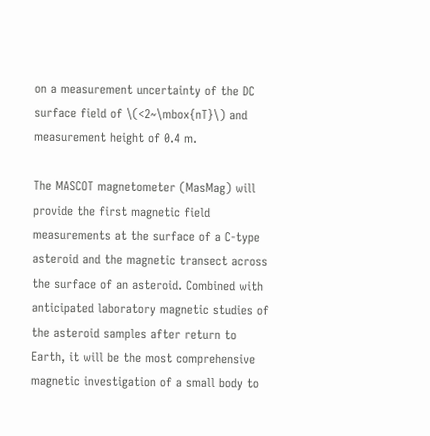on a measurement uncertainty of the DC surface field of \(<2~\mbox{nT}\) and measurement height of 0.4 m.

The MASCOT magnetometer (MasMag) will provide the first magnetic field measurements at the surface of a C-type asteroid and the magnetic transect across the surface of an asteroid. Combined with anticipated laboratory magnetic studies of the asteroid samples after return to Earth, it will be the most comprehensive magnetic investigation of a small body to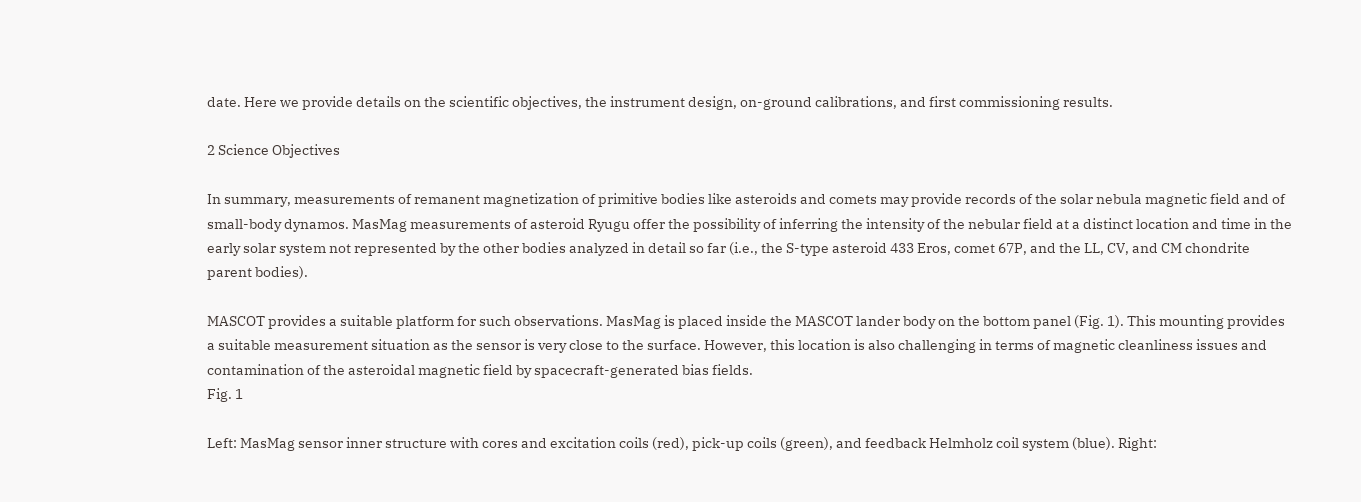date. Here we provide details on the scientific objectives, the instrument design, on-ground calibrations, and first commissioning results.

2 Science Objectives

In summary, measurements of remanent magnetization of primitive bodies like asteroids and comets may provide records of the solar nebula magnetic field and of small-body dynamos. MasMag measurements of asteroid Ryugu offer the possibility of inferring the intensity of the nebular field at a distinct location and time in the early solar system not represented by the other bodies analyzed in detail so far (i.e., the S-type asteroid 433 Eros, comet 67P, and the LL, CV, and CM chondrite parent bodies).

MASCOT provides a suitable platform for such observations. MasMag is placed inside the MASCOT lander body on the bottom panel (Fig. 1). This mounting provides a suitable measurement situation as the sensor is very close to the surface. However, this location is also challenging in terms of magnetic cleanliness issues and contamination of the asteroidal magnetic field by spacecraft-generated bias fields.
Fig. 1

Left: MasMag sensor inner structure with cores and excitation coils (red), pick-up coils (green), and feedback Helmholz coil system (blue). Right: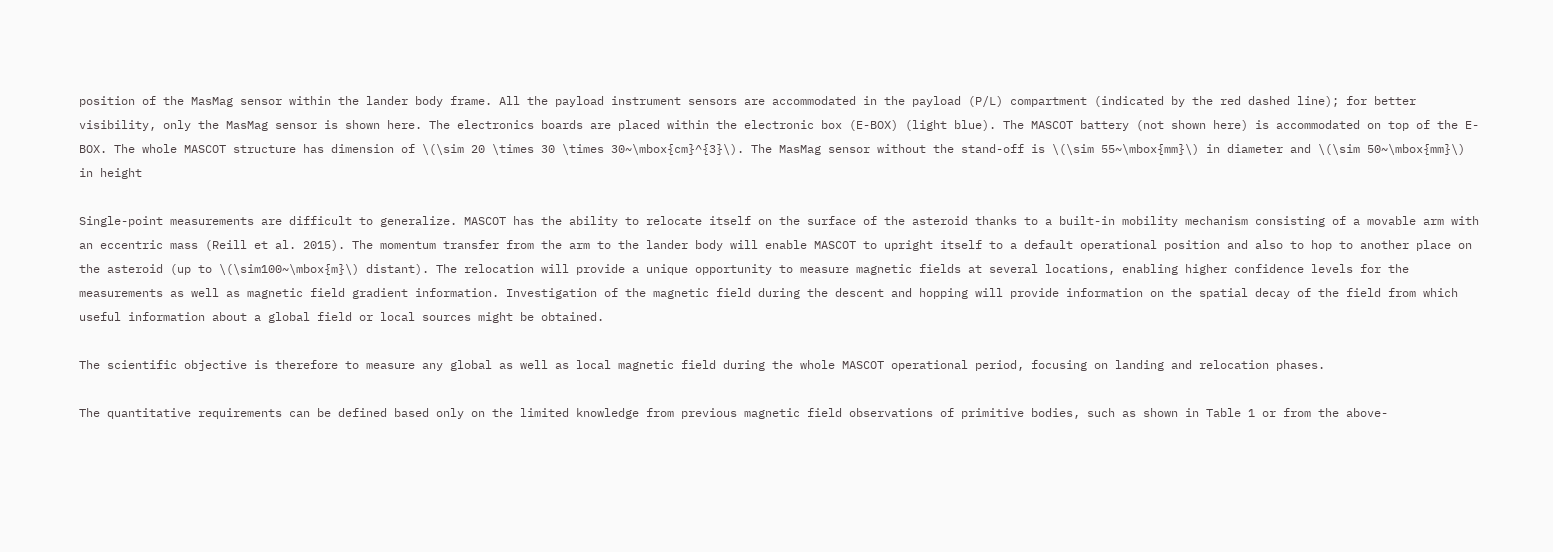position of the MasMag sensor within the lander body frame. All the payload instrument sensors are accommodated in the payload (P/L) compartment (indicated by the red dashed line); for better visibility, only the MasMag sensor is shown here. The electronics boards are placed within the electronic box (E-BOX) (light blue). The MASCOT battery (not shown here) is accommodated on top of the E-BOX. The whole MASCOT structure has dimension of \(\sim 20 \times 30 \times 30~\mbox{cm}^{3}\). The MasMag sensor without the stand-off is \(\sim 55~\mbox{mm}\) in diameter and \(\sim 50~\mbox{mm}\) in height

Single-point measurements are difficult to generalize. MASCOT has the ability to relocate itself on the surface of the asteroid thanks to a built-in mobility mechanism consisting of a movable arm with an eccentric mass (Reill et al. 2015). The momentum transfer from the arm to the lander body will enable MASCOT to upright itself to a default operational position and also to hop to another place on the asteroid (up to \(\sim100~\mbox{m}\) distant). The relocation will provide a unique opportunity to measure magnetic fields at several locations, enabling higher confidence levels for the measurements as well as magnetic field gradient information. Investigation of the magnetic field during the descent and hopping will provide information on the spatial decay of the field from which useful information about a global field or local sources might be obtained.

The scientific objective is therefore to measure any global as well as local magnetic field during the whole MASCOT operational period, focusing on landing and relocation phases.

The quantitative requirements can be defined based only on the limited knowledge from previous magnetic field observations of primitive bodies, such as shown in Table 1 or from the above-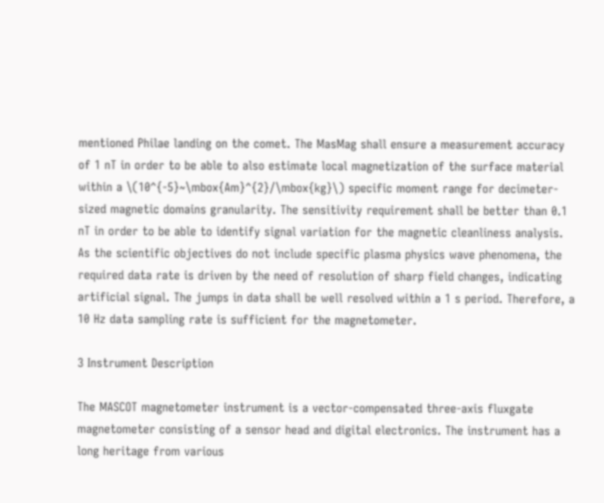mentioned Philae landing on the comet. The MasMag shall ensure a measurement accuracy of 1 nT in order to be able to also estimate local magnetization of the surface material within a \(10^{-5}~\mbox{Am}^{2}/\mbox{kg}\) specific moment range for decimeter-sized magnetic domains granularity. The sensitivity requirement shall be better than 0.1 nT in order to be able to identify signal variation for the magnetic cleanliness analysis. As the scientific objectives do not include specific plasma physics wave phenomena, the required data rate is driven by the need of resolution of sharp field changes, indicating artificial signal. The jumps in data shall be well resolved within a 1 s period. Therefore, a 10 Hz data sampling rate is sufficient for the magnetometer.

3 Instrument Description

The MASCOT magnetometer instrument is a vector-compensated three-axis fluxgate magnetometer consisting of a sensor head and digital electronics. The instrument has a long heritage from various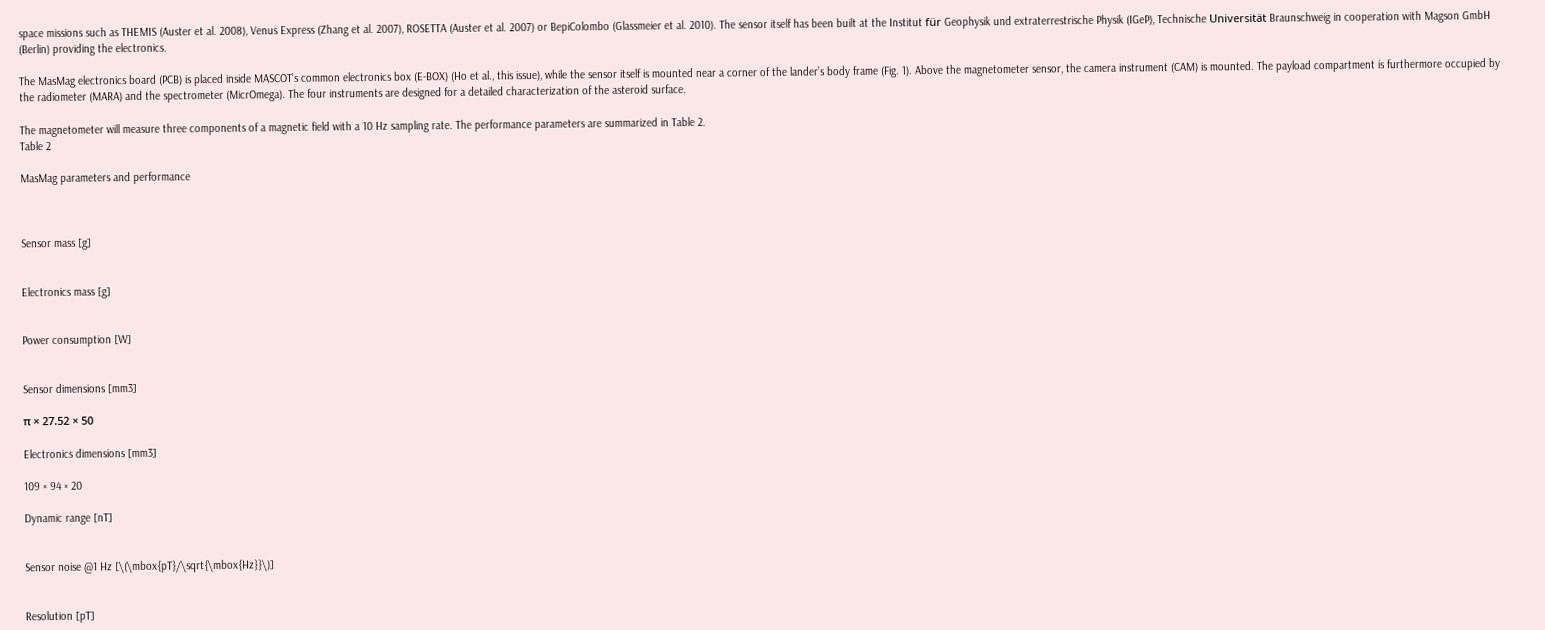space missions such as THEMIS (Auster et al. 2008), Venus Express (Zhang et al. 2007), ROSETTA (Auster et al. 2007) or BepiColombo (Glassmeier et al. 2010). The sensor itself has been built at the Institut für Geophysik und extraterrestrische Physik (IGeP), Technische Universität Braunschweig in cooperation with Magson GmbH (Berlin) providing the electronics.

The MasMag electronics board (PCB) is placed inside MASCOT’s common electronics box (E-BOX) (Ho et al., this issue), while the sensor itself is mounted near a corner of the lander’s body frame (Fig. 1). Above the magnetometer sensor, the camera instrument (CAM) is mounted. The payload compartment is furthermore occupied by the radiometer (MARA) and the spectrometer (MicrOmega). The four instruments are designed for a detailed characterization of the asteroid surface.

The magnetometer will measure three components of a magnetic field with a 10 Hz sampling rate. The performance parameters are summarized in Table 2.
Table 2

MasMag parameters and performance



Sensor mass [g]


Electronics mass [g]


Power consumption [W]


Sensor dimensions [mm3]

π × 27.52 × 50

Electronics dimensions [mm3]

109 × 94 × 20

Dynamic range [nT]


Sensor noise @1 Hz [\(\mbox{pT}/\sqrt{\mbox{Hz}}\)]


Resolution [pT]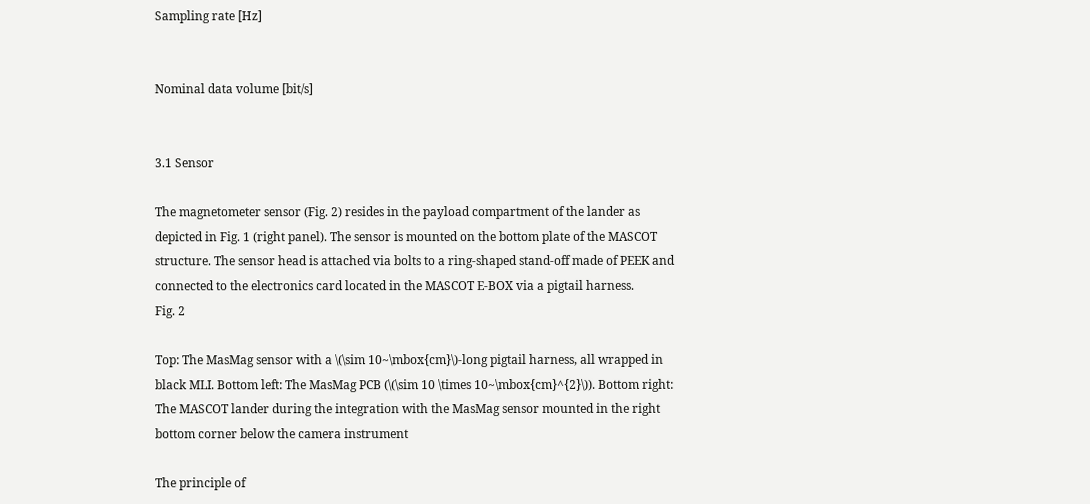Sampling rate [Hz]


Nominal data volume [bit/s]


3.1 Sensor

The magnetometer sensor (Fig. 2) resides in the payload compartment of the lander as depicted in Fig. 1 (right panel). The sensor is mounted on the bottom plate of the MASCOT structure. The sensor head is attached via bolts to a ring-shaped stand-off made of PEEK and connected to the electronics card located in the MASCOT E-BOX via a pigtail harness.
Fig. 2

Top: The MasMag sensor with a \(\sim 10~\mbox{cm}\)-long pigtail harness, all wrapped in black MLI. Bottom left: The MasMag PCB (\(\sim 10 \times 10~\mbox{cm}^{2}\)). Bottom right: The MASCOT lander during the integration with the MasMag sensor mounted in the right bottom corner below the camera instrument

The principle of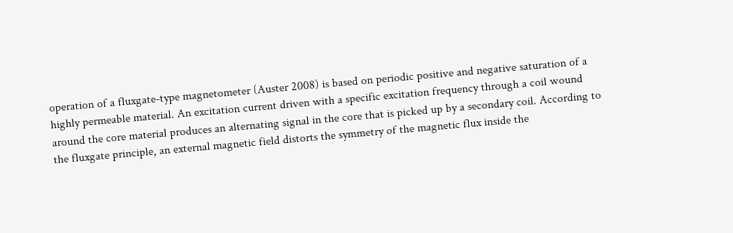operation of a fluxgate-type magnetometer (Auster 2008) is based on periodic positive and negative saturation of a highly permeable material. An excitation current driven with a specific excitation frequency through a coil wound around the core material produces an alternating signal in the core that is picked up by a secondary coil. According to the fluxgate principle, an external magnetic field distorts the symmetry of the magnetic flux inside the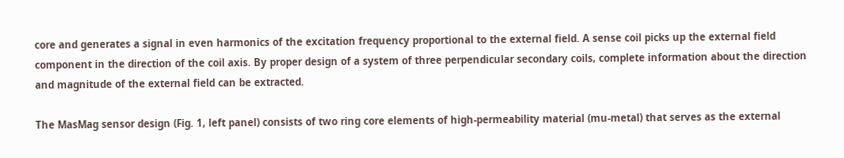core and generates a signal in even harmonics of the excitation frequency proportional to the external field. A sense coil picks up the external field component in the direction of the coil axis. By proper design of a system of three perpendicular secondary coils, complete information about the direction and magnitude of the external field can be extracted.

The MasMag sensor design (Fig. 1, left panel) consists of two ring core elements of high-permeability material (mu-metal) that serves as the external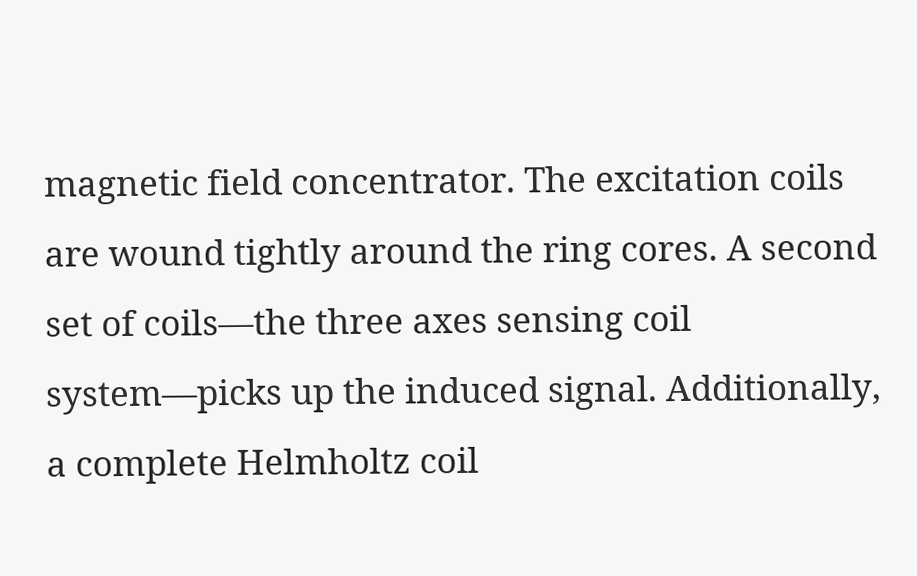magnetic field concentrator. The excitation coils are wound tightly around the ring cores. A second set of coils—the three axes sensing coil system—picks up the induced signal. Additionally, a complete Helmholtz coil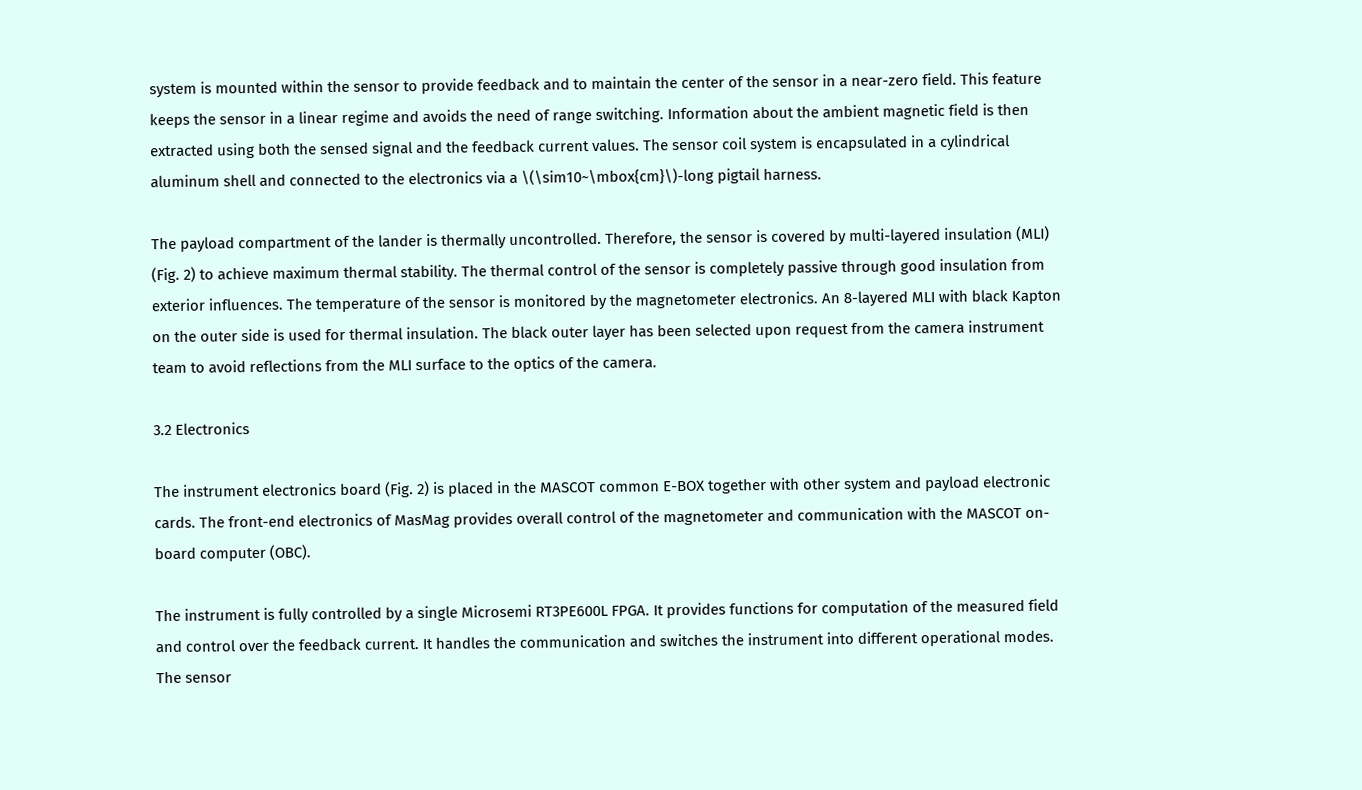system is mounted within the sensor to provide feedback and to maintain the center of the sensor in a near-zero field. This feature keeps the sensor in a linear regime and avoids the need of range switching. Information about the ambient magnetic field is then extracted using both the sensed signal and the feedback current values. The sensor coil system is encapsulated in a cylindrical aluminum shell and connected to the electronics via a \(\sim10~\mbox{cm}\)-long pigtail harness.

The payload compartment of the lander is thermally uncontrolled. Therefore, the sensor is covered by multi-layered insulation (MLI) (Fig. 2) to achieve maximum thermal stability. The thermal control of the sensor is completely passive through good insulation from exterior influences. The temperature of the sensor is monitored by the magnetometer electronics. An 8-layered MLI with black Kapton on the outer side is used for thermal insulation. The black outer layer has been selected upon request from the camera instrument team to avoid reflections from the MLI surface to the optics of the camera.

3.2 Electronics

The instrument electronics board (Fig. 2) is placed in the MASCOT common E-BOX together with other system and payload electronic cards. The front-end electronics of MasMag provides overall control of the magnetometer and communication with the MASCOT on-board computer (OBC).

The instrument is fully controlled by a single Microsemi RT3PE600L FPGA. It provides functions for computation of the measured field and control over the feedback current. It handles the communication and switches the instrument into different operational modes. The sensor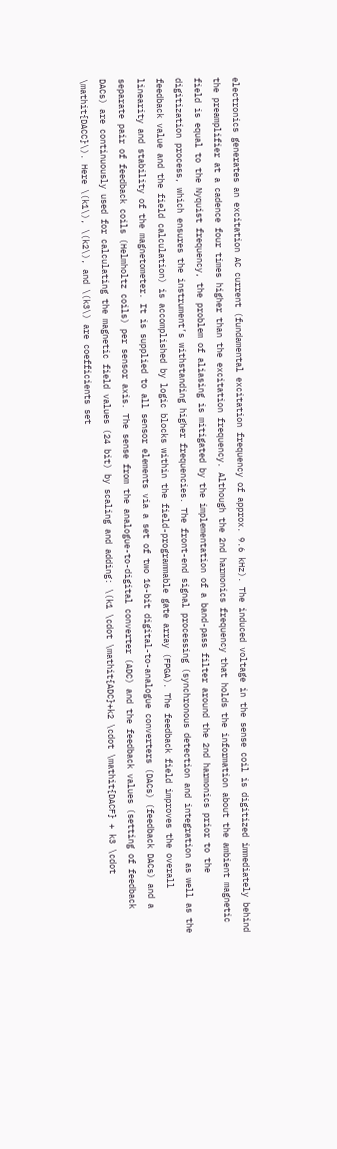electronics generates an excitation AC current (fundamental excitation frequency of approx. 9.6 kHz). The induced voltage in the sense coil is digitized immediately behind the preamplifier at a cadence four times higher than the excitation frequency. Although the 2nd harmonics frequency that holds the information about the ambient magnetic field is equal to the Nyquist frequency, the problem of aliasing is mitigated by the implementation of a band-pass filter around the 2nd harmonics prior to the digitization process, which ensures the instrument’s withstanding higher frequencies. The front-end signal processing (synchronous detection and integration as well as the feedback value and the field calculation) is accomplished by logic blocks within the field-programmable gate array (FPGA). The feedback field improves the overall linearity and stability of the magnetometer. It is supplied to all sensor elements via a set of two 16-bit digital-to-analogue converters (DACs) (feedback DACs) and a separate pair of feedback coils (Helmholtz coils) per sensor axis. The sense from the analogue-to-digital converter (ADC) and the feedback values (setting of feedback DACs) are continuously used for calculating the magnetic field values (24 bit) by scaling and adding: \(k1 \cdot \mathit{ADC}+k2 \cdot \mathit{DACF} + k3 \cdot \mathit{DACC}\). Here \(k1\), \(k2\), and \(k3\) are coefficients set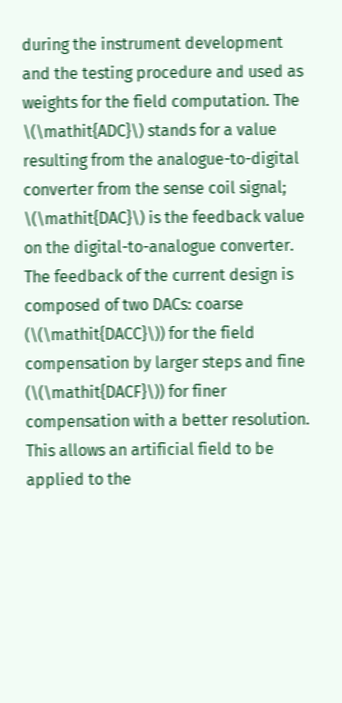during the instrument development and the testing procedure and used as weights for the field computation. The \(\mathit{ADC}\) stands for a value resulting from the analogue-to-digital converter from the sense coil signal; \(\mathit{DAC}\) is the feedback value on the digital-to-analogue converter. The feedback of the current design is composed of two DACs: coarse (\(\mathit{DACC}\)) for the field compensation by larger steps and fine (\(\mathit{DACF}\)) for finer compensation with a better resolution. This allows an artificial field to be applied to the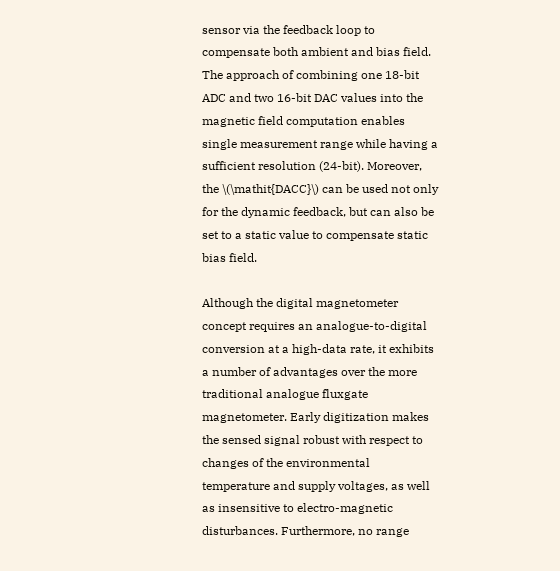sensor via the feedback loop to compensate both ambient and bias field. The approach of combining one 18-bit ADC and two 16-bit DAC values into the magnetic field computation enables single measurement range while having a sufficient resolution (24-bit). Moreover, the \(\mathit{DACC}\) can be used not only for the dynamic feedback, but can also be set to a static value to compensate static bias field.

Although the digital magnetometer concept requires an analogue-to-digital conversion at a high-data rate, it exhibits a number of advantages over the more traditional analogue fluxgate magnetometer. Early digitization makes the sensed signal robust with respect to changes of the environmental temperature and supply voltages, as well as insensitive to electro-magnetic disturbances. Furthermore, no range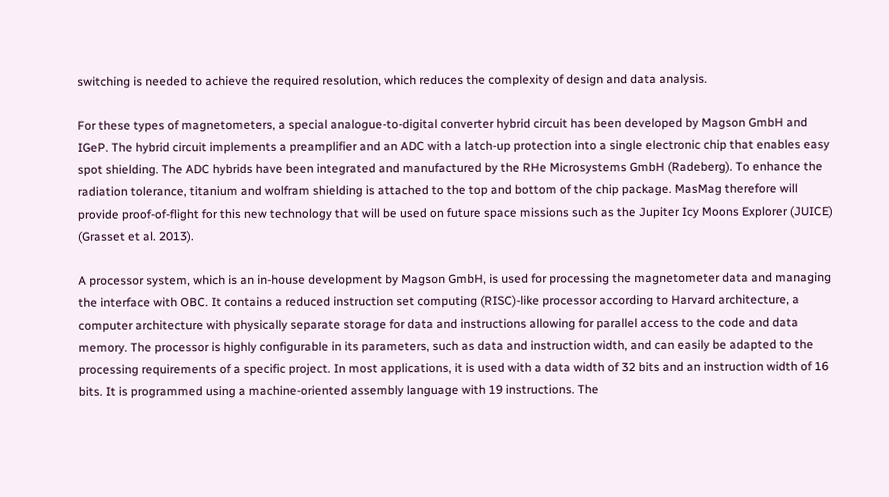switching is needed to achieve the required resolution, which reduces the complexity of design and data analysis.

For these types of magnetometers, a special analogue-to-digital converter hybrid circuit has been developed by Magson GmbH and IGeP. The hybrid circuit implements a preamplifier and an ADC with a latch-up protection into a single electronic chip that enables easy spot shielding. The ADC hybrids have been integrated and manufactured by the RHe Microsystems GmbH (Radeberg). To enhance the radiation tolerance, titanium and wolfram shielding is attached to the top and bottom of the chip package. MasMag therefore will provide proof-of-flight for this new technology that will be used on future space missions such as the Jupiter Icy Moons Explorer (JUICE) (Grasset et al. 2013).

A processor system, which is an in-house development by Magson GmbH, is used for processing the magnetometer data and managing the interface with OBC. It contains a reduced instruction set computing (RISC)-like processor according to Harvard architecture, a computer architecture with physically separate storage for data and instructions allowing for parallel access to the code and data memory. The processor is highly configurable in its parameters, such as data and instruction width, and can easily be adapted to the processing requirements of a specific project. In most applications, it is used with a data width of 32 bits and an instruction width of 16 bits. It is programmed using a machine-oriented assembly language with 19 instructions. The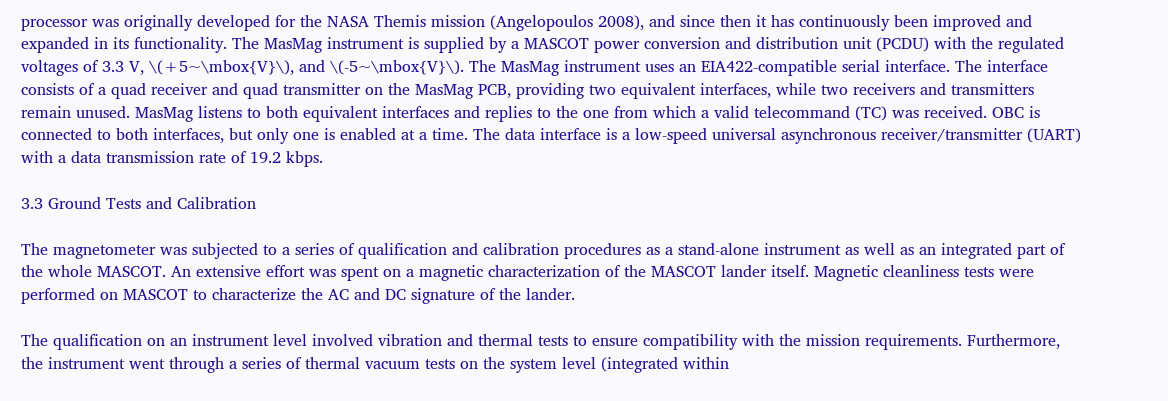processor was originally developed for the NASA Themis mission (Angelopoulos 2008), and since then it has continuously been improved and expanded in its functionality. The MasMag instrument is supplied by a MASCOT power conversion and distribution unit (PCDU) with the regulated voltages of 3.3 V, \(+5~\mbox{V}\), and \(-5~\mbox{V}\). The MasMag instrument uses an EIA422-compatible serial interface. The interface consists of a quad receiver and quad transmitter on the MasMag PCB, providing two equivalent interfaces, while two receivers and transmitters remain unused. MasMag listens to both equivalent interfaces and replies to the one from which a valid telecommand (TC) was received. OBC is connected to both interfaces, but only one is enabled at a time. The data interface is a low-speed universal asynchronous receiver/transmitter (UART) with a data transmission rate of 19.2 kbps.

3.3 Ground Tests and Calibration

The magnetometer was subjected to a series of qualification and calibration procedures as a stand-alone instrument as well as an integrated part of the whole MASCOT. An extensive effort was spent on a magnetic characterization of the MASCOT lander itself. Magnetic cleanliness tests were performed on MASCOT to characterize the AC and DC signature of the lander.

The qualification on an instrument level involved vibration and thermal tests to ensure compatibility with the mission requirements. Furthermore, the instrument went through a series of thermal vacuum tests on the system level (integrated within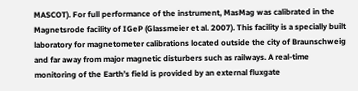MASCOT). For full performance of the instrument, MasMag was calibrated in the Magnetsrode facility of IGeP (Glassmeier et al. 2007). This facility is a specially built laboratory for magnetometer calibrations located outside the city of Braunschweig and far away from major magnetic disturbers such as railways. A real-time monitoring of the Earth’s field is provided by an external fluxgate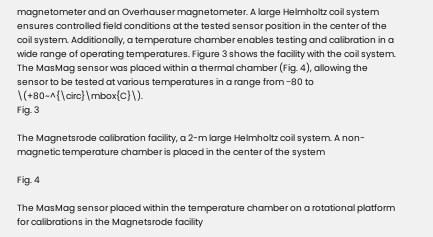magnetometer and an Overhauser magnetometer. A large Helmholtz coil system ensures controlled field conditions at the tested sensor position in the center of the coil system. Additionally, a temperature chamber enables testing and calibration in a wide range of operating temperatures. Figure 3 shows the facility with the coil system. The MasMag sensor was placed within a thermal chamber (Fig. 4), allowing the sensor to be tested at various temperatures in a range from −80 to \(+80~^{\circ}\mbox{C}\).
Fig. 3

The Magnetsrode calibration facility, a 2-m large Helmholtz coil system. A non-magnetic temperature chamber is placed in the center of the system

Fig. 4

The MasMag sensor placed within the temperature chamber on a rotational platform for calibrations in the Magnetsrode facility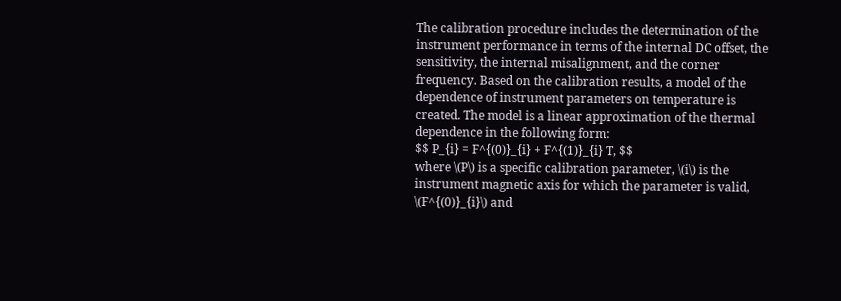The calibration procedure includes the determination of the instrument performance in terms of the internal DC offset, the sensitivity, the internal misalignment, and the corner frequency. Based on the calibration results, a model of the dependence of instrument parameters on temperature is created. The model is a linear approximation of the thermal dependence in the following form:
$$ P_{i} = F^{(0)}_{i} + F^{(1)}_{i} T, $$
where \(P\) is a specific calibration parameter, \(i\) is the instrument magnetic axis for which the parameter is valid, \(F^{(0)}_{i}\) and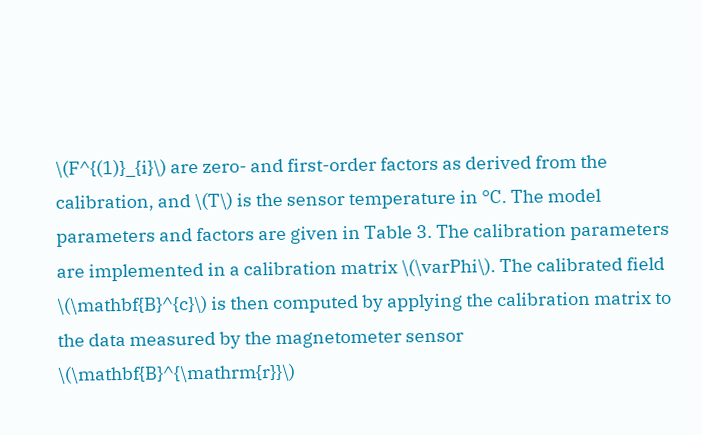\(F^{(1)}_{i}\) are zero- and first-order factors as derived from the calibration, and \(T\) is the sensor temperature in °C. The model parameters and factors are given in Table 3. The calibration parameters are implemented in a calibration matrix \(\varPhi\). The calibrated field \(\mathbf{B}^{c}\) is then computed by applying the calibration matrix to the data measured by the magnetometer sensor \(\mathbf{B}^{\mathrm{r}}\)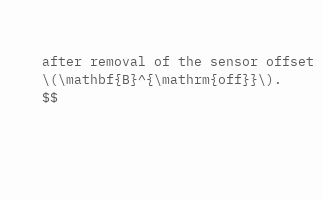after removal of the sensor offset \(\mathbf{B}^{\mathrm{off}}\).
$$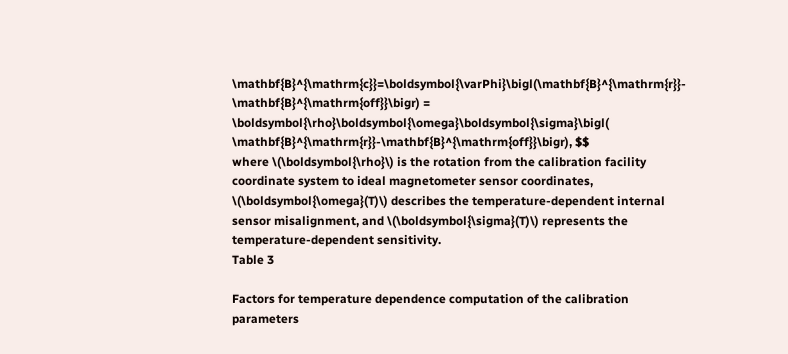\mathbf{B}^{\mathrm{c}}=\boldsymbol{\varPhi}\bigl(\mathbf{B}^{\mathrm{r}}- \mathbf{B}^{\mathrm{off}}\bigr) = \boldsymbol{\rho}\boldsymbol{\omega}\boldsymbol{\sigma}\bigl( \mathbf{B}^{\mathrm{r}}-\mathbf{B}^{\mathrm{off}}\bigr), $$
where \(\boldsymbol{\rho}\) is the rotation from the calibration facility coordinate system to ideal magnetometer sensor coordinates, \(\boldsymbol{\omega}(T)\) describes the temperature-dependent internal sensor misalignment, and \(\boldsymbol{\sigma}(T)\) represents the temperature-dependent sensitivity.
Table 3

Factors for temperature dependence computation of the calibration parameters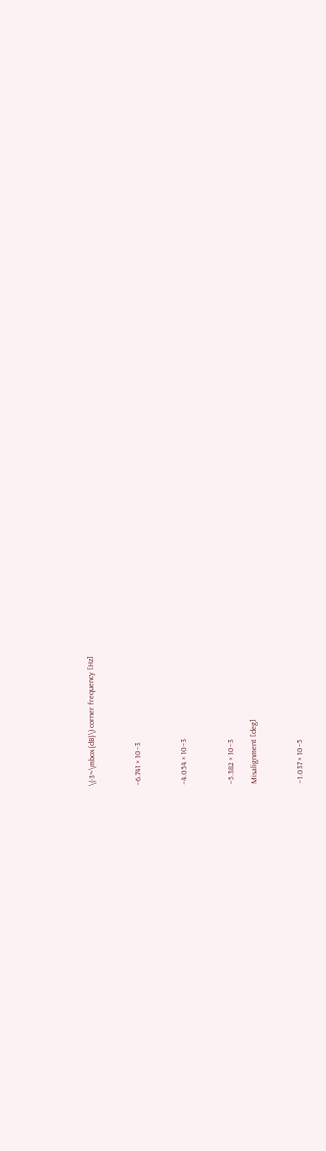\(-3~\mbox{dB}\) corner frequency [Hz]



−6.741 × 10−3



−4.054 × 10−3



−5.382 × 10−3

Misalignment [deg]



−1.037 × 10−5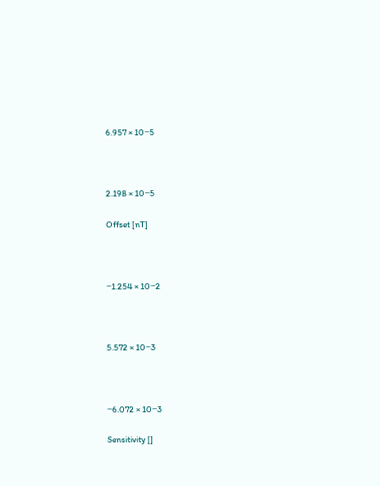6.957 × 10−5



2.198 × 10−5

Offset [nT]



−1.254 × 10−2



5.572 × 10−3



−6.072 × 10−3

Sensitivity []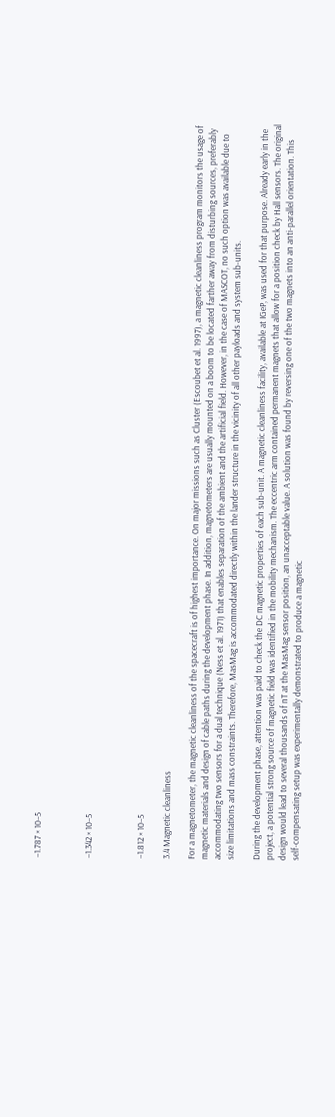−1.787 × 10−5



−1.342 × 10−5



−1.812 × 10−5

3.4 Magnetic cleanliness

For a magnetometer, the magnetic cleanliness of the spacecraft is of highest importance. On major missions such as Cluster (Escoubet et al. 1997), a magnetic cleanliness program monitors the usage of magnetic materials and design of cable paths during the development phase. In addition, magnetometers are usually mounted on a boom to be located farther away from disturbing sources, preferably accommodating two sensors for a dual technique (Ness et al. 1971) that enables separation of the ambient and the artificial field. However, in the case of MASCOT, no such option was available due to size limitations and mass constraints. Therefore, MasMag is accommodated directly within the lander structure in the vicinity of all other payloads and system sub-units.

During the development phase, attention was paid to check the DC magnetic properties of each sub-unit. A magnetic cleanliness facility, available at IGeP, was used for that purpose. Already early in the project, a potential strong source of magnetic field was identified in the mobility mechanism. The eccentric arm contained permanent magnets that allow for a position check by Hall sensors. The original design would lead to several thousands of nT at the MasMag sensor position, an unacceptable value. A solution was found by reversing one of the two magnets into an anti-parallel orientation. This self-compensating setup was experimentally demonstrated to produce a magnetic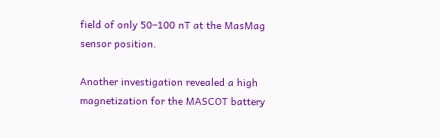field of only 50–100 nT at the MasMag sensor position.

Another investigation revealed a high magnetization for the MASCOT battery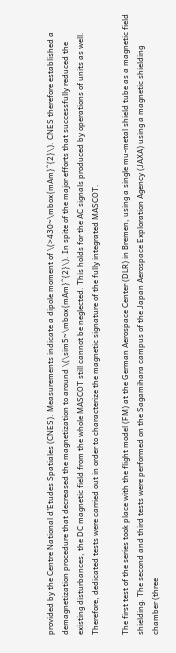provided by the Centre National d’Etudes Spatiales (CNES). Measurements indicate a dipole moment of \(>430~\mbox{mAm}^{2}\). CNES therefore established a demagnetization procedure that decreased the magnetization to around \(\sim5~\mbox{mAm}^{2}\). In spite of the major efforts that successfully reduced the existing disturbances, the DC magnetic field from the whole MASCOT still cannot be neglected. This holds for the AC signals produced by operations of units as well. Therefore, dedicated tests were carried out in order to characterize the magnetic signature of the fully integrated MASCOT.

The first test of the series took place with the flight model (FM) at the German Aerospace Center (DLR) in Bremen, using a single mu-metal shield tube as a magnetic field shielding. The second and third tests were performed on the Sagamihara campus of the Japan Aerospace Exploration Agency (JAXA) using a magnetic shielding chamber (three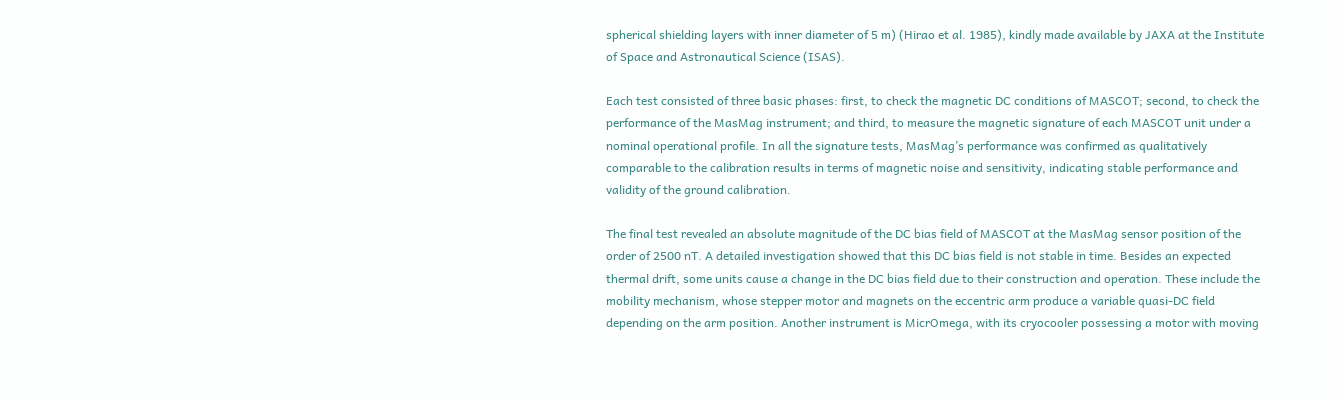spherical shielding layers with inner diameter of 5 m) (Hirao et al. 1985), kindly made available by JAXA at the Institute of Space and Astronautical Science (ISAS).

Each test consisted of three basic phases: first, to check the magnetic DC conditions of MASCOT; second, to check the performance of the MasMag instrument; and third, to measure the magnetic signature of each MASCOT unit under a nominal operational profile. In all the signature tests, MasMag’s performance was confirmed as qualitatively comparable to the calibration results in terms of magnetic noise and sensitivity, indicating stable performance and validity of the ground calibration.

The final test revealed an absolute magnitude of the DC bias field of MASCOT at the MasMag sensor position of the order of 2500 nT. A detailed investigation showed that this DC bias field is not stable in time. Besides an expected thermal drift, some units cause a change in the DC bias field due to their construction and operation. These include the mobility mechanism, whose stepper motor and magnets on the eccentric arm produce a variable quasi-DC field depending on the arm position. Another instrument is MicrOmega, with its cryocooler possessing a motor with moving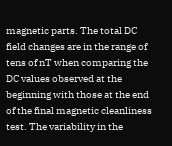magnetic parts. The total DC field changes are in the range of tens of nT when comparing the DC values observed at the beginning with those at the end of the final magnetic cleanliness test. The variability in the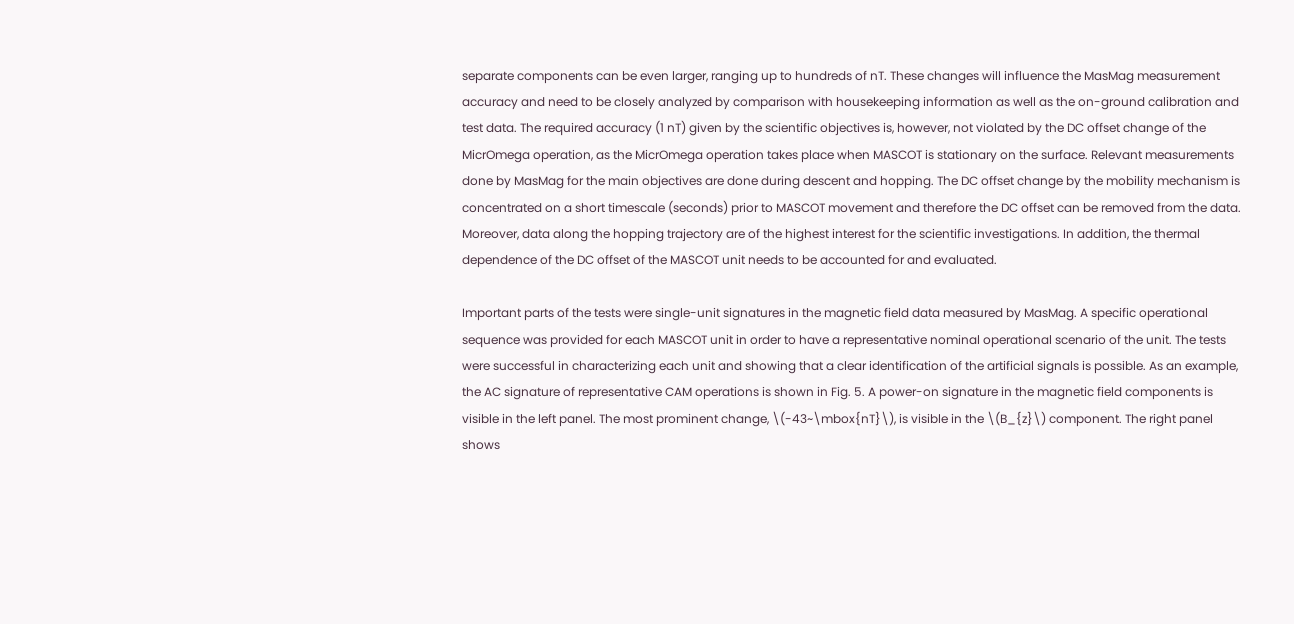separate components can be even larger, ranging up to hundreds of nT. These changes will influence the MasMag measurement accuracy and need to be closely analyzed by comparison with housekeeping information as well as the on-ground calibration and test data. The required accuracy (1 nT) given by the scientific objectives is, however, not violated by the DC offset change of the MicrOmega operation, as the MicrOmega operation takes place when MASCOT is stationary on the surface. Relevant measurements done by MasMag for the main objectives are done during descent and hopping. The DC offset change by the mobility mechanism is concentrated on a short timescale (seconds) prior to MASCOT movement and therefore the DC offset can be removed from the data. Moreover, data along the hopping trajectory are of the highest interest for the scientific investigations. In addition, the thermal dependence of the DC offset of the MASCOT unit needs to be accounted for and evaluated.

Important parts of the tests were single-unit signatures in the magnetic field data measured by MasMag. A specific operational sequence was provided for each MASCOT unit in order to have a representative nominal operational scenario of the unit. The tests were successful in characterizing each unit and showing that a clear identification of the artificial signals is possible. As an example, the AC signature of representative CAM operations is shown in Fig. 5. A power-on signature in the magnetic field components is visible in the left panel. The most prominent change, \(-43~\mbox{nT}\), is visible in the \(B_{z}\) component. The right panel shows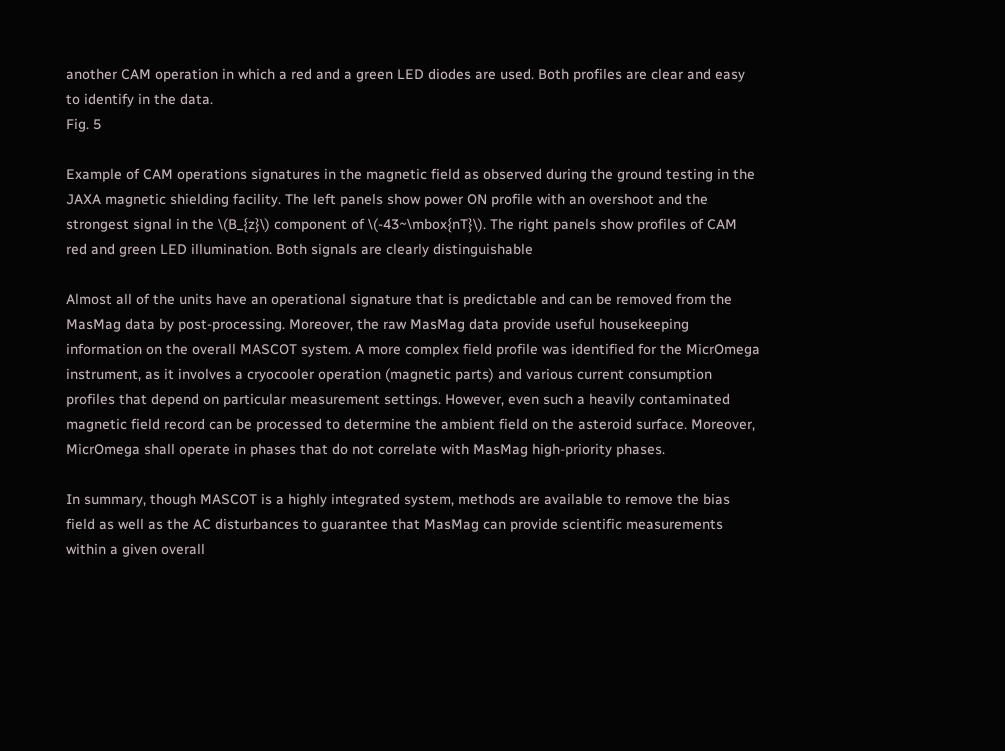another CAM operation in which a red and a green LED diodes are used. Both profiles are clear and easy to identify in the data.
Fig. 5

Example of CAM operations signatures in the magnetic field as observed during the ground testing in the JAXA magnetic shielding facility. The left panels show power ON profile with an overshoot and the strongest signal in the \(B_{z}\) component of \(-43~\mbox{nT}\). The right panels show profiles of CAM red and green LED illumination. Both signals are clearly distinguishable

Almost all of the units have an operational signature that is predictable and can be removed from the MasMag data by post-processing. Moreover, the raw MasMag data provide useful housekeeping information on the overall MASCOT system. A more complex field profile was identified for the MicrOmega instrument, as it involves a cryocooler operation (magnetic parts) and various current consumption profiles that depend on particular measurement settings. However, even such a heavily contaminated magnetic field record can be processed to determine the ambient field on the asteroid surface. Moreover, MicrOmega shall operate in phases that do not correlate with MasMag high-priority phases.

In summary, though MASCOT is a highly integrated system, methods are available to remove the bias field as well as the AC disturbances to guarantee that MasMag can provide scientific measurements within a given overall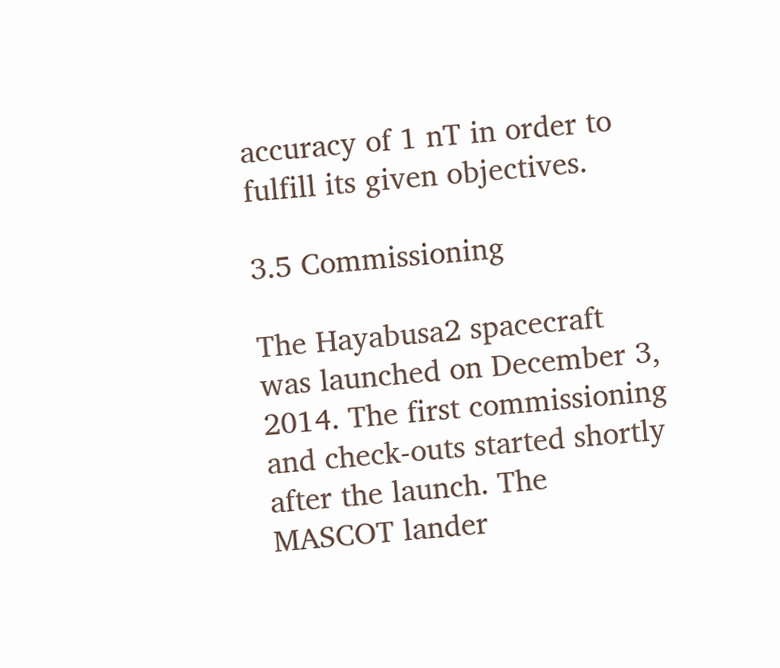accuracy of 1 nT in order to fulfill its given objectives.

3.5 Commissioning

The Hayabusa2 spacecraft was launched on December 3, 2014. The first commissioning and check-outs started shortly after the launch. The MASCOT lander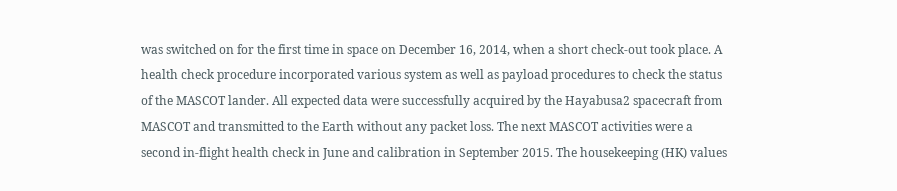was switched on for the first time in space on December 16, 2014, when a short check-out took place. A health check procedure incorporated various system as well as payload procedures to check the status of the MASCOT lander. All expected data were successfully acquired by the Hayabusa2 spacecraft from MASCOT and transmitted to the Earth without any packet loss. The next MASCOT activities were a second in-flight health check in June and calibration in September 2015. The housekeeping (HK) values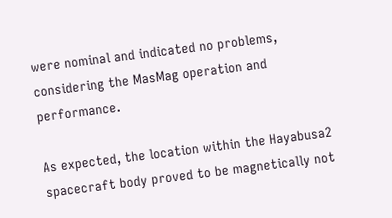were nominal and indicated no problems, considering the MasMag operation and performance.

As expected, the location within the Hayabusa2 spacecraft body proved to be magnetically not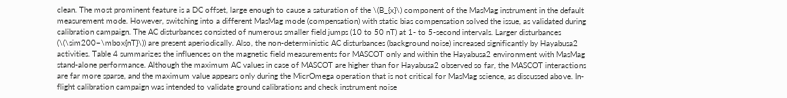clean. The most prominent feature is a DC offset, large enough to cause a saturation of the \(B_{x}\) component of the MasMag instrument in the default measurement mode. However, switching into a different MasMag mode (compensation) with static bias compensation solved the issue, as validated during calibration campaign. The AC disturbances consisted of numerous smaller field jumps (10 to 50 nT) at 1- to 5-second intervals. Larger disturbances (\(\sim200~\mbox{nT}\)) are present aperiodically. Also, the non-deterministic AC disturbances (background noise) increased significantly by Hayabusa2 activities. Table 4 summarizes the influences on the magnetic field measurements for MASCOT only and within the Hayabusa2 environment with MasMag stand-alone performance. Although the maximum AC values in case of MASCOT are higher than for Hayabusa2 observed so far, the MASCOT interactions are far more sparse, and the maximum value appears only during the MicrOmega operation that is not critical for MasMag science, as discussed above. In-flight calibration campaign was intended to validate ground calibrations and check instrument noise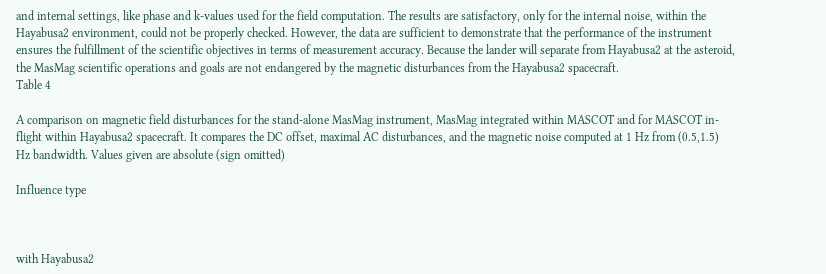and internal settings, like phase and k-values used for the field computation. The results are satisfactory, only for the internal noise, within the Hayabusa2 environment, could not be properly checked. However, the data are sufficient to demonstrate that the performance of the instrument ensures the fulfillment of the scientific objectives in terms of measurement accuracy. Because the lander will separate from Hayabusa2 at the asteroid, the MasMag scientific operations and goals are not endangered by the magnetic disturbances from the Hayabusa2 spacecraft.
Table 4

A comparison on magnetic field disturbances for the stand-alone MasMag instrument, MasMag integrated within MASCOT and for MASCOT in-flight within Hayabusa2 spacecraft. It compares the DC offset, maximal AC disturbances, and the magnetic noise computed at 1 Hz from (0.5,1.5) Hz bandwidth. Values given are absolute (sign omitted)

Influence type



with Hayabusa2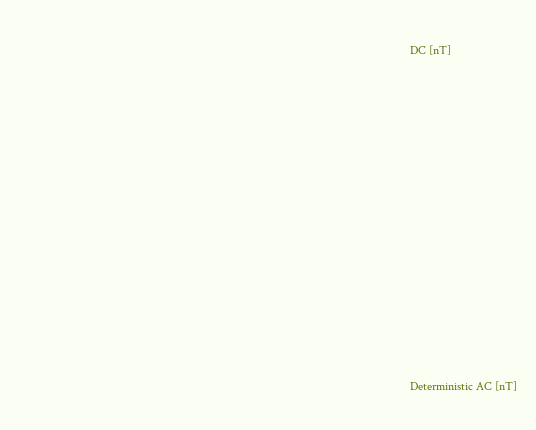DC [nT]













Deterministic AC [nT]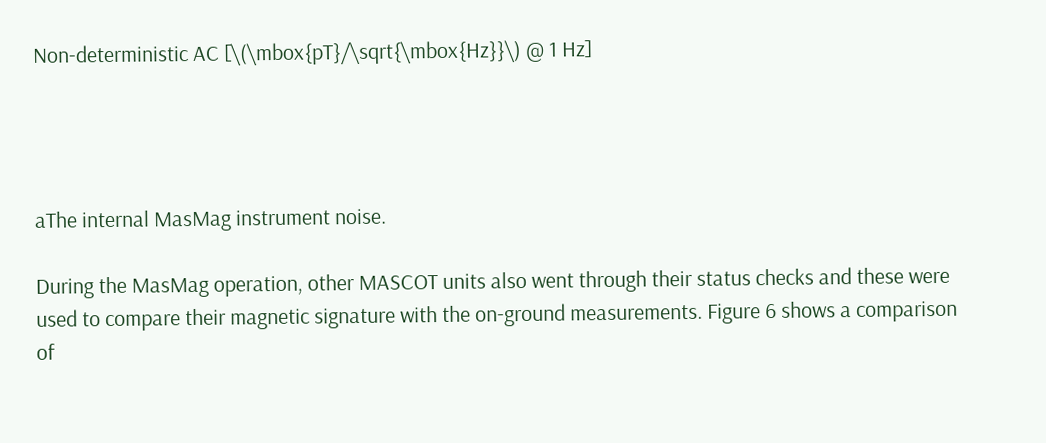Non-deterministic AC [\(\mbox{pT}/\sqrt{\mbox{Hz}}\) @ 1 Hz]




aThe internal MasMag instrument noise.

During the MasMag operation, other MASCOT units also went through their status checks and these were used to compare their magnetic signature with the on-ground measurements. Figure 6 shows a comparison of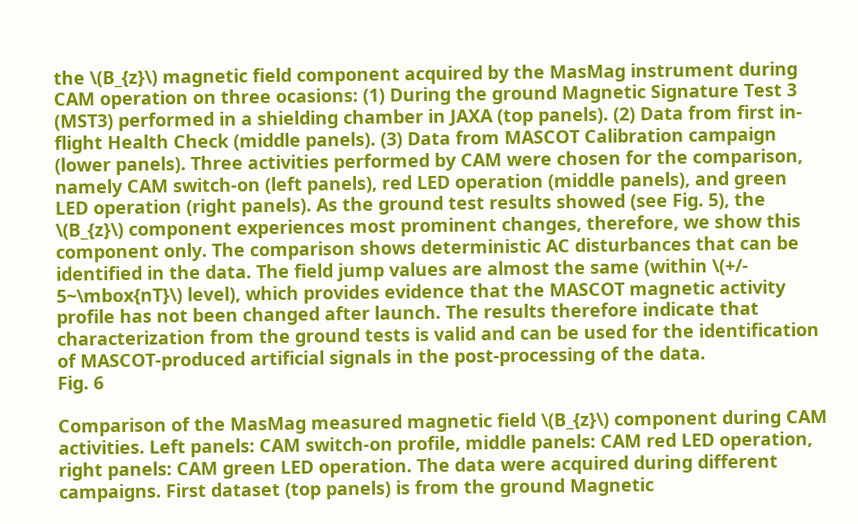the \(B_{z}\) magnetic field component acquired by the MasMag instrument during CAM operation on three ocasions: (1) During the ground Magnetic Signature Test 3 (MST3) performed in a shielding chamber in JAXA (top panels). (2) Data from first in-flight Health Check (middle panels). (3) Data from MASCOT Calibration campaign (lower panels). Three activities performed by CAM were chosen for the comparison, namely CAM switch-on (left panels), red LED operation (middle panels), and green LED operation (right panels). As the ground test results showed (see Fig. 5), the \(B_{z}\) component experiences most prominent changes, therefore, we show this component only. The comparison shows deterministic AC disturbances that can be identified in the data. The field jump values are almost the same (within \(+/- 5~\mbox{nT}\) level), which provides evidence that the MASCOT magnetic activity profile has not been changed after launch. The results therefore indicate that characterization from the ground tests is valid and can be used for the identification of MASCOT-produced artificial signals in the post-processing of the data.
Fig. 6

Comparison of the MasMag measured magnetic field \(B_{z}\) component during CAM activities. Left panels: CAM switch-on profile, middle panels: CAM red LED operation, right panels: CAM green LED operation. The data were acquired during different campaigns. First dataset (top panels) is from the ground Magnetic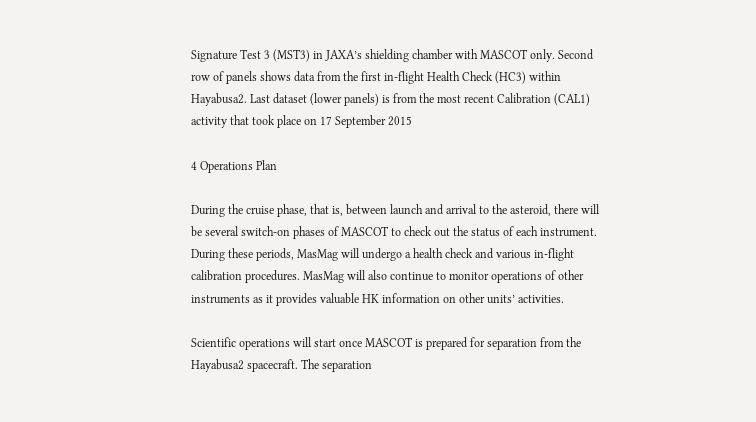Signature Test 3 (MST3) in JAXA’s shielding chamber with MASCOT only. Second row of panels shows data from the first in-flight Health Check (HC3) within Hayabusa2. Last dataset (lower panels) is from the most recent Calibration (CAL1) activity that took place on 17 September 2015

4 Operations Plan

During the cruise phase, that is, between launch and arrival to the asteroid, there will be several switch-on phases of MASCOT to check out the status of each instrument. During these periods, MasMag will undergo a health check and various in-flight calibration procedures. MasMag will also continue to monitor operations of other instruments as it provides valuable HK information on other units’ activities.

Scientific operations will start once MASCOT is prepared for separation from the Hayabusa2 spacecraft. The separation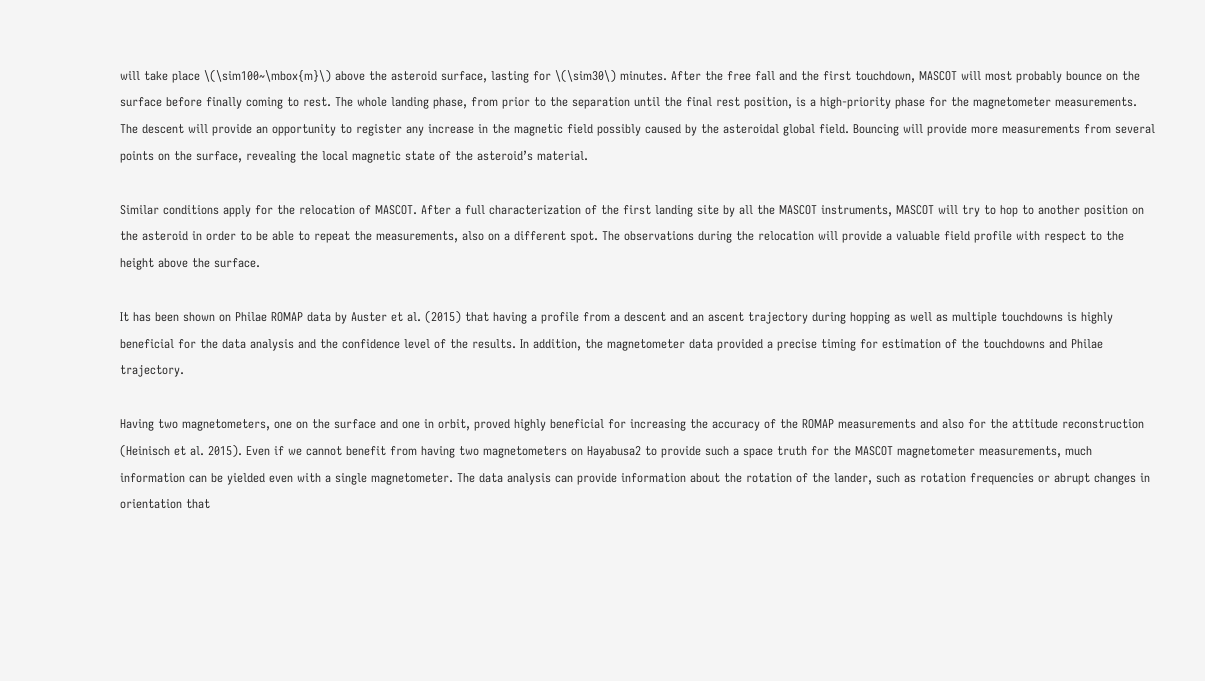will take place \(\sim100~\mbox{m}\) above the asteroid surface, lasting for \(\sim30\) minutes. After the free fall and the first touchdown, MASCOT will most probably bounce on the surface before finally coming to rest. The whole landing phase, from prior to the separation until the final rest position, is a high-priority phase for the magnetometer measurements. The descent will provide an opportunity to register any increase in the magnetic field possibly caused by the asteroidal global field. Bouncing will provide more measurements from several points on the surface, revealing the local magnetic state of the asteroid’s material.

Similar conditions apply for the relocation of MASCOT. After a full characterization of the first landing site by all the MASCOT instruments, MASCOT will try to hop to another position on the asteroid in order to be able to repeat the measurements, also on a different spot. The observations during the relocation will provide a valuable field profile with respect to the height above the surface.

It has been shown on Philae ROMAP data by Auster et al. (2015) that having a profile from a descent and an ascent trajectory during hopping as well as multiple touchdowns is highly beneficial for the data analysis and the confidence level of the results. In addition, the magnetometer data provided a precise timing for estimation of the touchdowns and Philae trajectory.

Having two magnetometers, one on the surface and one in orbit, proved highly beneficial for increasing the accuracy of the ROMAP measurements and also for the attitude reconstruction (Heinisch et al. 2015). Even if we cannot benefit from having two magnetometers on Hayabusa2 to provide such a space truth for the MASCOT magnetometer measurements, much information can be yielded even with a single magnetometer. The data analysis can provide information about the rotation of the lander, such as rotation frequencies or abrupt changes in orientation that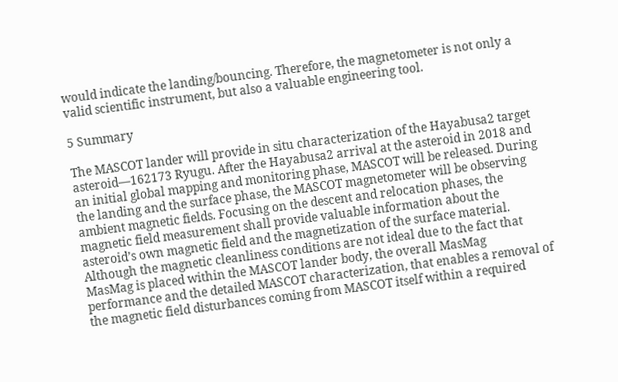would indicate the landing/bouncing. Therefore, the magnetometer is not only a valid scientific instrument, but also a valuable engineering tool.

5 Summary

The MASCOT lander will provide in situ characterization of the Hayabusa2 target asteroid—162173 Ryugu. After the Hayabusa2 arrival at the asteroid in 2018 and an initial global mapping and monitoring phase, MASCOT will be released. During the landing and the surface phase, the MASCOT magnetometer will be observing ambient magnetic fields. Focusing on the descent and relocation phases, the magnetic field measurement shall provide valuable information about the asteroid’s own magnetic field and the magnetization of the surface material. Although the magnetic cleanliness conditions are not ideal due to the fact that MasMag is placed within the MASCOT lander body, the overall MasMag performance and the detailed MASCOT characterization, that enables a removal of the magnetic field disturbances coming from MASCOT itself within a required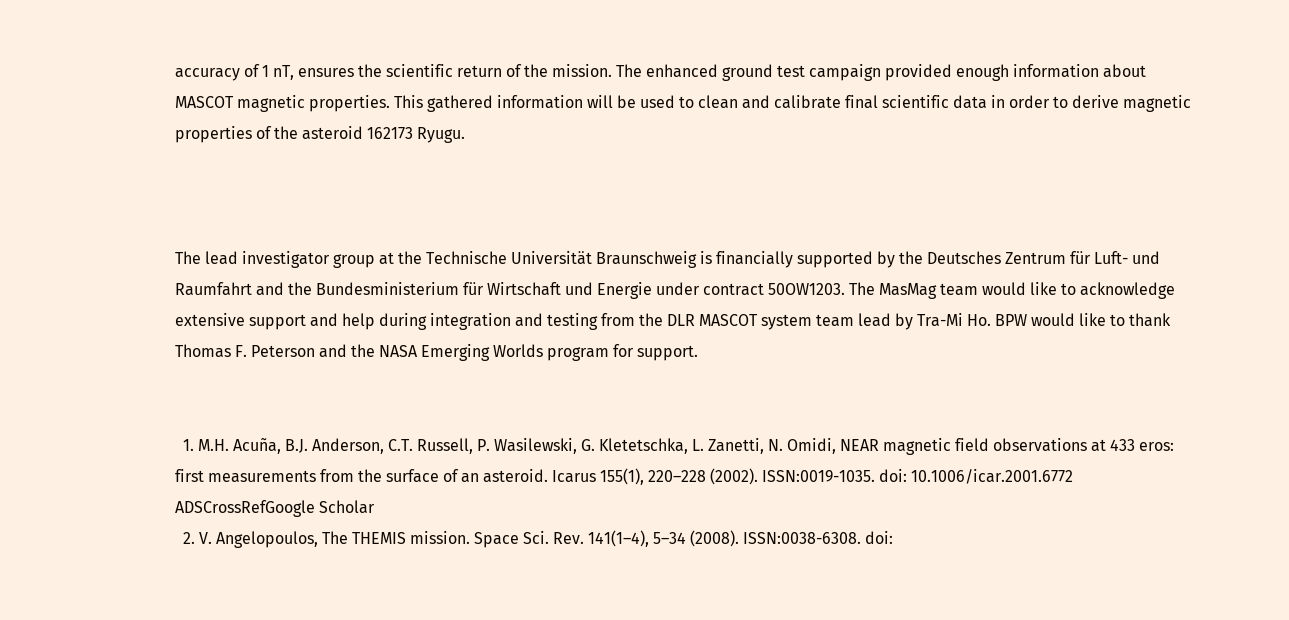accuracy of 1 nT, ensures the scientific return of the mission. The enhanced ground test campaign provided enough information about MASCOT magnetic properties. This gathered information will be used to clean and calibrate final scientific data in order to derive magnetic properties of the asteroid 162173 Ryugu.



The lead investigator group at the Technische Universität Braunschweig is financially supported by the Deutsches Zentrum für Luft- und Raumfahrt and the Bundesministerium für Wirtschaft und Energie under contract 50OW1203. The MasMag team would like to acknowledge extensive support and help during integration and testing from the DLR MASCOT system team lead by Tra-Mi Ho. BPW would like to thank Thomas F. Peterson and the NASA Emerging Worlds program for support.


  1. M.H. Acuña, B.J. Anderson, C.T. Russell, P. Wasilewski, G. Kletetschka, L. Zanetti, N. Omidi, NEAR magnetic field observations at 433 eros: first measurements from the surface of an asteroid. Icarus 155(1), 220–228 (2002). ISSN:0019-1035. doi: 10.1006/icar.2001.6772 ADSCrossRefGoogle Scholar
  2. V. Angelopoulos, The THEMIS mission. Space Sci. Rev. 141(1–4), 5–34 (2008). ISSN:0038-6308. doi: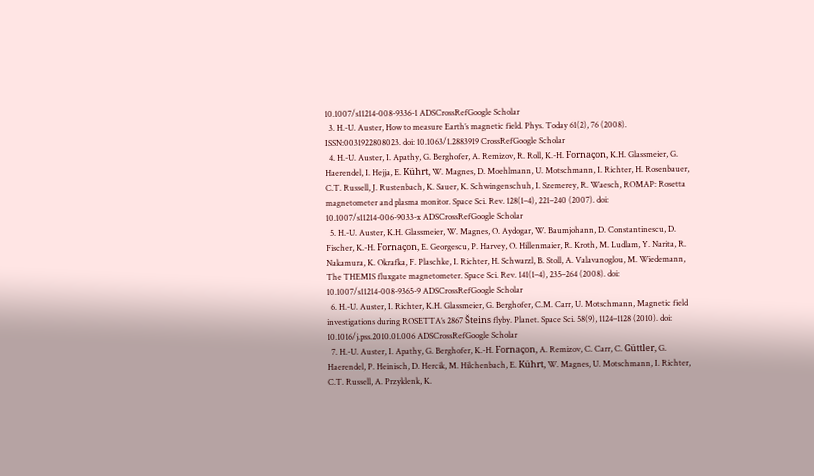10.1007/s11214-008-9336-1 ADSCrossRefGoogle Scholar
  3. H.-U. Auster, How to measure Earth’s magnetic field. Phys. Today 61(2), 76 (2008). ISSN:0031922808023. doi: 10.1063/1.2883919 CrossRefGoogle Scholar
  4. H.-U. Auster, I. Apathy, G. Berghofer, A. Remizov, R. Roll, K.-H. Fornaçon, K.H. Glassmeier, G. Haerendel, I. Hejja, E. Kührt, W. Magnes, D. Moehlmann, U. Motschmann, I. Richter, H. Rosenbauer, C.T. Russell, J. Rustenbach, K. Sauer, K. Schwingenschuh, I. Szemerey, R. Waesch, ROMAP: Rosetta magnetometer and plasma monitor. Space Sci. Rev. 128(1–4), 221–240 (2007). doi: 10.1007/s11214-006-9033-x ADSCrossRefGoogle Scholar
  5. H.-U. Auster, K.H. Glassmeier, W. Magnes, O. Aydogar, W. Baumjohann, D. Constantinescu, D. Fischer, K.-H. Fornaçon, E. Georgescu, P. Harvey, O. Hillenmaier, R. Kroth, M. Ludlam, Y. Narita, R. Nakamura, K. Okrafka, F. Plaschke, I. Richter, H. Schwarzl, B. Stoll, A. Valavanoglou, M. Wiedemann, The THEMIS fluxgate magnetometer. Space Sci. Rev. 141(1–4), 235–264 (2008). doi: 10.1007/s11214-008-9365-9 ADSCrossRefGoogle Scholar
  6. H.-U. Auster, I. Richter, K.H. Glassmeier, G. Berghofer, C.M. Carr, U. Motschmann, Magnetic field investigations during ROSETTA’s 2867 Šteins flyby. Planet. Space Sci. 58(9), 1124–1128 (2010). doi: 10.1016/j.pss.2010.01.006 ADSCrossRefGoogle Scholar
  7. H.-U. Auster, I. Apathy, G. Berghofer, K.-H. Fornaçon, A. Remizov, C. Carr, C. Güttler, G. Haerendel, P. Heinisch, D. Hercik, M. Hilchenbach, E. Kührt, W. Magnes, U. Motschmann, I. Richter, C.T. Russell, A. Przyklenk, K.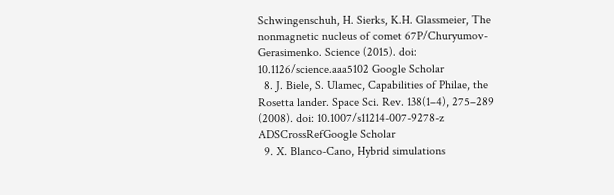Schwingenschuh, H. Sierks, K.H. Glassmeier, The nonmagnetic nucleus of comet 67P/Churyumov-Gerasimenko. Science (2015). doi: 10.1126/science.aaa5102 Google Scholar
  8. J. Biele, S. Ulamec, Capabilities of Philae, the Rosetta lander. Space Sci. Rev. 138(1–4), 275–289 (2008). doi: 10.1007/s11214-007-9278-z ADSCrossRefGoogle Scholar
  9. X. Blanco-Cano, Hybrid simulations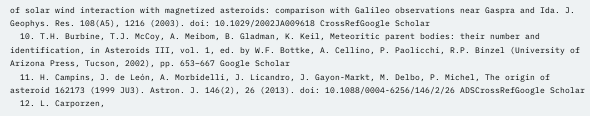of solar wind interaction with magnetized asteroids: comparison with Galileo observations near Gaspra and Ida. J. Geophys. Res. 108(A5), 1216 (2003). doi: 10.1029/2002JA009618 CrossRefGoogle Scholar
  10. T.H. Burbine, T.J. McCoy, A. Meibom, B. Gladman, K. Keil, Meteoritic parent bodies: their number and identification, in Asteroids III, vol. 1, ed. by W.F. Bottke, A. Cellino, P. Paolicchi, R.P. Binzel (University of Arizona Press, Tucson, 2002), pp. 653–667 Google Scholar
  11. H. Campins, J. de León, A. Morbidelli, J. Licandro, J. Gayon-Markt, M. Delbo, P. Michel, The origin of asteroid 162173 (1999 JU3). Astron. J. 146(2), 26 (2013). doi: 10.1088/0004-6256/146/2/26 ADSCrossRefGoogle Scholar
  12. L. Carporzen,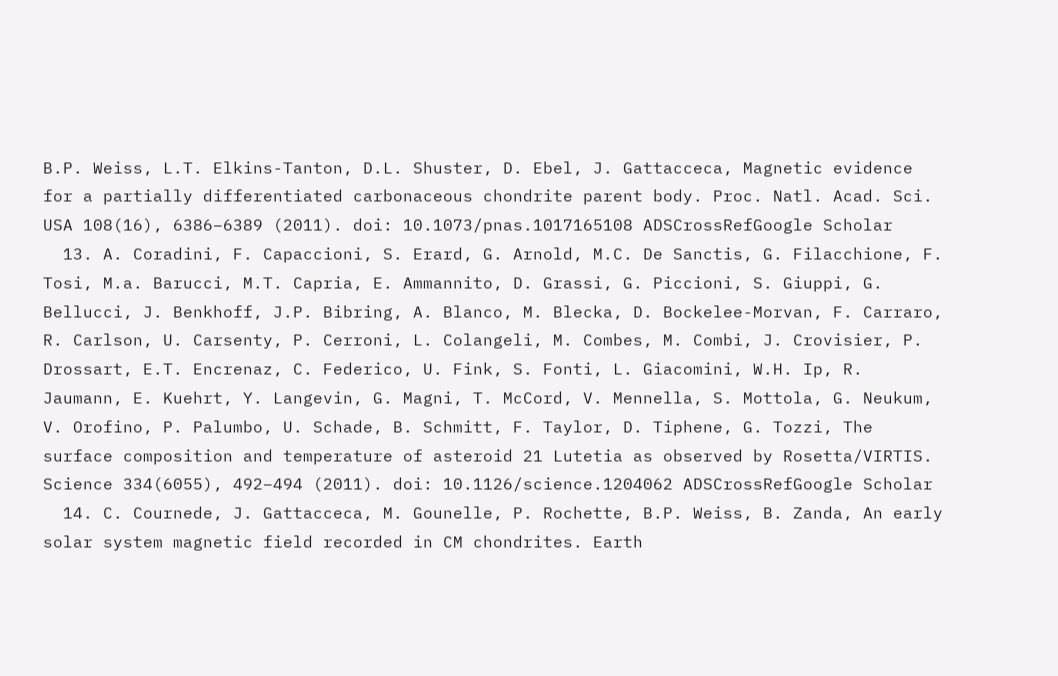B.P. Weiss, L.T. Elkins-Tanton, D.L. Shuster, D. Ebel, J. Gattacceca, Magnetic evidence for a partially differentiated carbonaceous chondrite parent body. Proc. Natl. Acad. Sci. USA 108(16), 6386–6389 (2011). doi: 10.1073/pnas.1017165108 ADSCrossRefGoogle Scholar
  13. A. Coradini, F. Capaccioni, S. Erard, G. Arnold, M.C. De Sanctis, G. Filacchione, F. Tosi, M.a. Barucci, M.T. Capria, E. Ammannito, D. Grassi, G. Piccioni, S. Giuppi, G. Bellucci, J. Benkhoff, J.P. Bibring, A. Blanco, M. Blecka, D. Bockelee-Morvan, F. Carraro, R. Carlson, U. Carsenty, P. Cerroni, L. Colangeli, M. Combes, M. Combi, J. Crovisier, P. Drossart, E.T. Encrenaz, C. Federico, U. Fink, S. Fonti, L. Giacomini, W.H. Ip, R. Jaumann, E. Kuehrt, Y. Langevin, G. Magni, T. McCord, V. Mennella, S. Mottola, G. Neukum, V. Orofino, P. Palumbo, U. Schade, B. Schmitt, F. Taylor, D. Tiphene, G. Tozzi, The surface composition and temperature of asteroid 21 Lutetia as observed by Rosetta/VIRTIS. Science 334(6055), 492–494 (2011). doi: 10.1126/science.1204062 ADSCrossRefGoogle Scholar
  14. C. Cournede, J. Gattacceca, M. Gounelle, P. Rochette, B.P. Weiss, B. Zanda, An early solar system magnetic field recorded in CM chondrites. Earth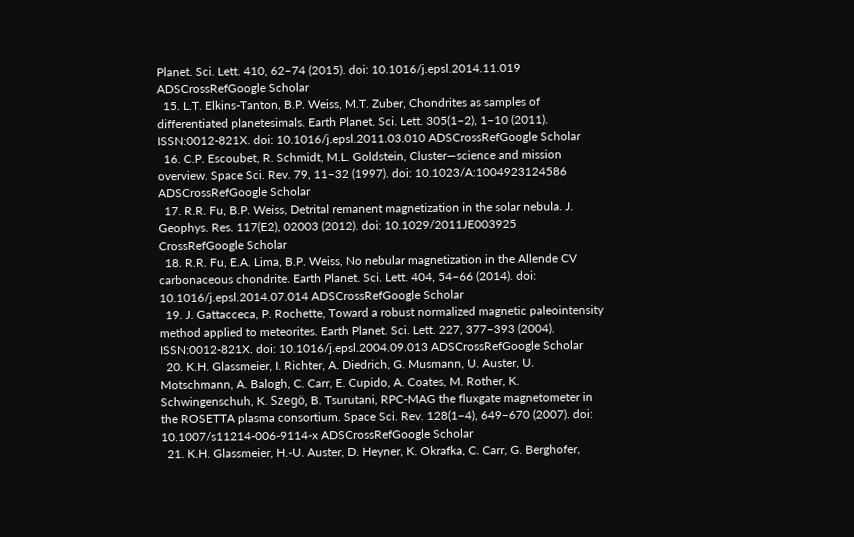Planet. Sci. Lett. 410, 62–74 (2015). doi: 10.1016/j.epsl.2014.11.019 ADSCrossRefGoogle Scholar
  15. L.T. Elkins-Tanton, B.P. Weiss, M.T. Zuber, Chondrites as samples of differentiated planetesimals. Earth Planet. Sci. Lett. 305(1–2), 1–10 (2011). ISSN:0012-821X. doi: 10.1016/j.epsl.2011.03.010 ADSCrossRefGoogle Scholar
  16. C.P. Escoubet, R. Schmidt, M.L. Goldstein, Cluster—science and mission overview. Space Sci. Rev. 79, 11–32 (1997). doi: 10.1023/A:1004923124586 ADSCrossRefGoogle Scholar
  17. R.R. Fu, B.P. Weiss, Detrital remanent magnetization in the solar nebula. J. Geophys. Res. 117(E2), 02003 (2012). doi: 10.1029/2011JE003925 CrossRefGoogle Scholar
  18. R.R. Fu, E.A. Lima, B.P. Weiss, No nebular magnetization in the Allende CV carbonaceous chondrite. Earth Planet. Sci. Lett. 404, 54–66 (2014). doi: 10.1016/j.epsl.2014.07.014 ADSCrossRefGoogle Scholar
  19. J. Gattacceca, P. Rochette, Toward a robust normalized magnetic paleointensity method applied to meteorites. Earth Planet. Sci. Lett. 227, 377–393 (2004). ISSN:0012-821X. doi: 10.1016/j.epsl.2004.09.013 ADSCrossRefGoogle Scholar
  20. K.H. Glassmeier, I. Richter, A. Diedrich, G. Musmann, U. Auster, U. Motschmann, A. Balogh, C. Carr, E. Cupido, A. Coates, M. Rother, K. Schwingenschuh, K. Szegö, B. Tsurutani, RPC-MAG the fluxgate magnetometer in the ROSETTA plasma consortium. Space Sci. Rev. 128(1–4), 649–670 (2007). doi: 10.1007/s11214-006-9114-x ADSCrossRefGoogle Scholar
  21. K.H. Glassmeier, H.-U. Auster, D. Heyner, K. Okrafka, C. Carr, G. Berghofer,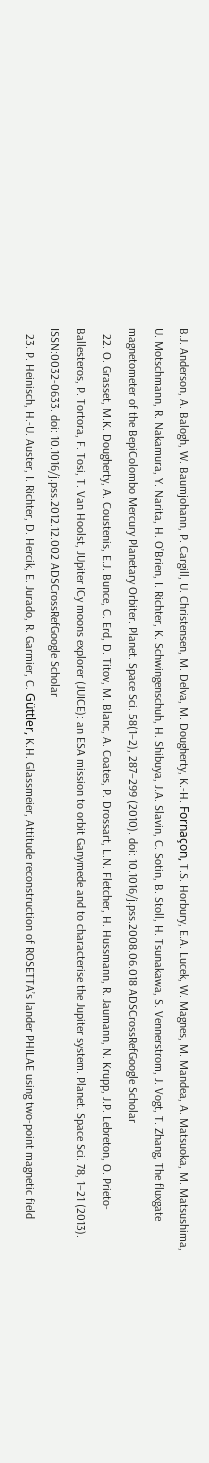B.J. Anderson, A. Balogh, W. Baumjohann, P. Cargill, U. Christensen, M. Delva, M. Dougherty, K.-H. Fornaçon, T.S. Horbury, E.A. Lucek, W. Magnes, M. Mandea, A. Matsuoka, M. Matsushima, U. Motschmann, R. Nakamura, Y. Narita, H. O’Brien, I. Richter, K. Schwingenschuh, H. Shibuya, J.A. Slavin, C. Sotin, B. Stoll, H. Tsunakawa, S. Vennerstrom, J. Vogt, T. Zhang, The fluxgate magnetometer of the BepiColombo Mercury Planetary Orbiter. Planet. Space Sci. 58(1–2), 287–299 (2010). doi: 10.1016/j.pss.2008.06.018 ADSCrossRefGoogle Scholar
  22. O. Grasset, M.K. Dougherty, A. Coustenis, E.J. Bunce, C. Erd, D. Titov, M. Blanc, A. Coates, P. Drossart, L.N. Fletcher, H. Hussmann, R. Jaumann, N. Krupp, J.P. Lebreton, O. Prieto-Ballesteros, P. Tortora, F. Tosi, T. Van Hoolst, JUpiter ICy moons explorer (JUICE): an ESA mission to orbit Ganymede and to characterise the Jupiter system. Planet. Space Sci. 78, 1–21 (2013). ISSN:0032-0633. doi: 10.1016/j.pss.2012.12.002 ADSCrossRefGoogle Scholar
  23. P. Heinisch, H.-U. Auster, I. Richter, D. Hercik, E. Jurado, R. Garmier, C. Güttler, K.H. Glassmeier, Attitude reconstruction of ROSETTA’s lander PHILAE using two-point magnetic field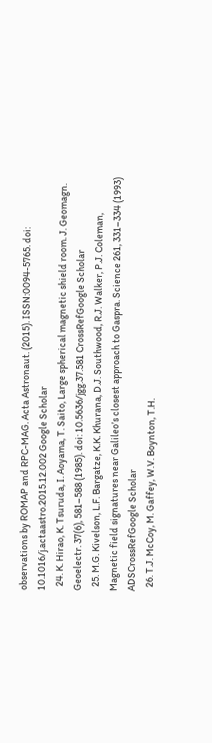observations by ROMAP and RPC-MAG. Acta Astronaut. (2015). ISSN:0094-5765. doi: 10.1016/j.actaastro.2015.12.002 Google Scholar
  24. K. Hirao, K. Tsuruda, I. Aoyama, T. Saito, Large spherical magnetic shield room. J. Geomagn. Geoelectr. 37(6), 581–588 (1985). doi: 10.5636/jgg.37.581 CrossRefGoogle Scholar
  25. M.G. Kivelson, L.F. Bargatze, K.K. Khurana, D.J. Southwood, R.J. Walker, P.J. Coleman, Magnetic field signatures near Galileo’s closest approach to Gaspra. Science 261, 331–334 (1993) ADSCrossRefGoogle Scholar
  26. T.J. McCoy, M. Gaffey, W.V. Boynton, T.H.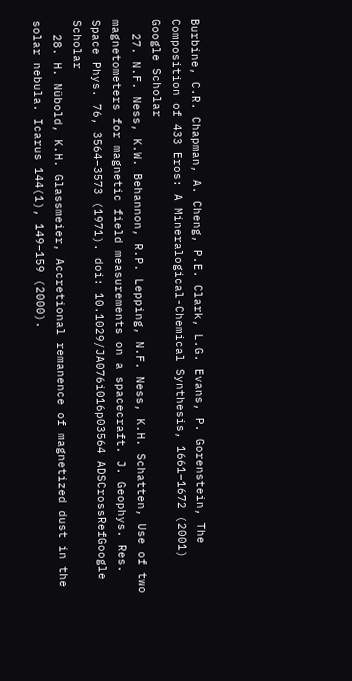Burbine, C.R. Chapman, A. Cheng, P.E. Clark, L.G. Evans, P. Gorenstein, The Composition of 433 Eros: A Mineralogical-Chemical Synthesis, 1661–1672 (2001) Google Scholar
  27. N.F. Ness, K.W. Behannon, R.P. Lepping, N.F. Ness, K.H. Schatten, Use of two magnetometers for magnetic field measurements on a spacecraft. J. Geophys. Res. Space Phys. 76, 3564–3573 (1971). doi: 10.1029/JA076i016p03564 ADSCrossRefGoogle Scholar
  28. H. Nübold, K.H. Glassmeier, Accretional remanence of magnetized dust in the solar nebula. Icarus 144(1), 149–159 (2000).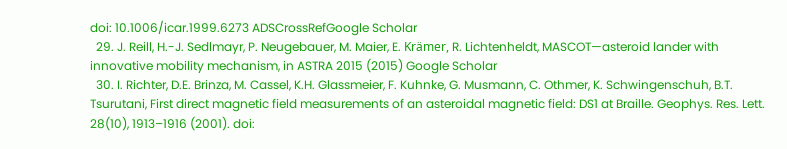doi: 10.1006/icar.1999.6273 ADSCrossRefGoogle Scholar
  29. J. Reill, H.-J. Sedlmayr, P. Neugebauer, M. Maier, E. Krämer, R. Lichtenheldt, MASCOT—asteroid lander with innovative mobility mechanism, in ASTRA 2015 (2015) Google Scholar
  30. I. Richter, D.E. Brinza, M. Cassel, K.H. Glassmeier, F. Kuhnke, G. Musmann, C. Othmer, K. Schwingenschuh, B.T. Tsurutani, First direct magnetic field measurements of an asteroidal magnetic field: DS1 at Braille. Geophys. Res. Lett. 28(10), 1913–1916 (2001). doi: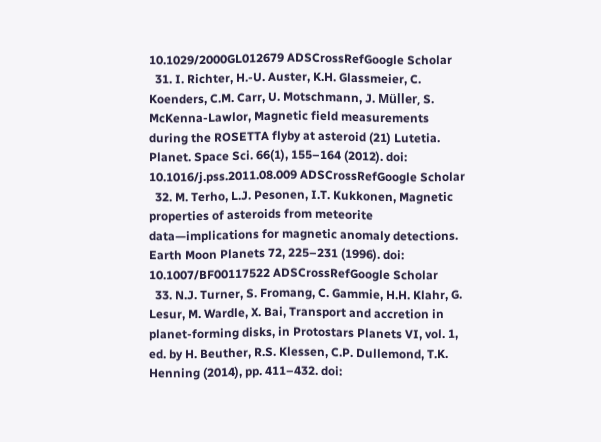10.1029/2000GL012679 ADSCrossRefGoogle Scholar
  31. I. Richter, H.-U. Auster, K.H. Glassmeier, C. Koenders, C.M. Carr, U. Motschmann, J. Müller, S. McKenna-Lawlor, Magnetic field measurements during the ROSETTA flyby at asteroid (21) Lutetia. Planet. Space Sci. 66(1), 155–164 (2012). doi: 10.1016/j.pss.2011.08.009 ADSCrossRefGoogle Scholar
  32. M. Terho, L.J. Pesonen, I.T. Kukkonen, Magnetic properties of asteroids from meteorite data—implications for magnetic anomaly detections. Earth Moon Planets 72, 225–231 (1996). doi: 10.1007/BF00117522 ADSCrossRefGoogle Scholar
  33. N.J. Turner, S. Fromang, C. Gammie, H.H. Klahr, G. Lesur, M. Wardle, X. Bai, Transport and accretion in planet-forming disks, in Protostars Planets VI, vol. 1, ed. by H. Beuther, R.S. Klessen, C.P. Dullemond, T.K. Henning (2014), pp. 411–432. doi: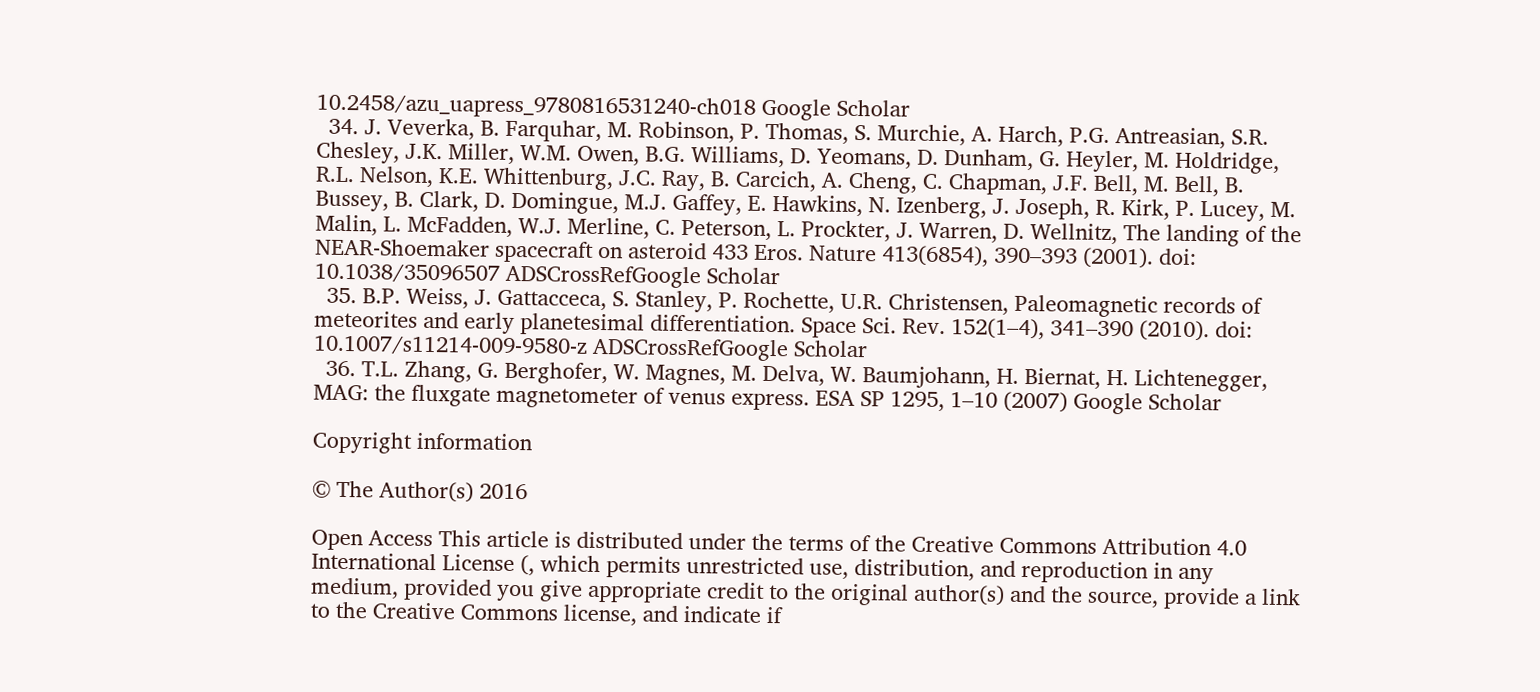10.2458/azu_uapress_9780816531240-ch018 Google Scholar
  34. J. Veverka, B. Farquhar, M. Robinson, P. Thomas, S. Murchie, A. Harch, P.G. Antreasian, S.R. Chesley, J.K. Miller, W.M. Owen, B.G. Williams, D. Yeomans, D. Dunham, G. Heyler, M. Holdridge, R.L. Nelson, K.E. Whittenburg, J.C. Ray, B. Carcich, A. Cheng, C. Chapman, J.F. Bell, M. Bell, B. Bussey, B. Clark, D. Domingue, M.J. Gaffey, E. Hawkins, N. Izenberg, J. Joseph, R. Kirk, P. Lucey, M. Malin, L. McFadden, W.J. Merline, C. Peterson, L. Prockter, J. Warren, D. Wellnitz, The landing of the NEAR-Shoemaker spacecraft on asteroid 433 Eros. Nature 413(6854), 390–393 (2001). doi: 10.1038/35096507 ADSCrossRefGoogle Scholar
  35. B.P. Weiss, J. Gattacceca, S. Stanley, P. Rochette, U.R. Christensen, Paleomagnetic records of meteorites and early planetesimal differentiation. Space Sci. Rev. 152(1–4), 341–390 (2010). doi: 10.1007/s11214-009-9580-z ADSCrossRefGoogle Scholar
  36. T.L. Zhang, G. Berghofer, W. Magnes, M. Delva, W. Baumjohann, H. Biernat, H. Lichtenegger, MAG: the fluxgate magnetometer of venus express. ESA SP 1295, 1–10 (2007) Google Scholar

Copyright information

© The Author(s) 2016

Open Access This article is distributed under the terms of the Creative Commons Attribution 4.0 International License (, which permits unrestricted use, distribution, and reproduction in any medium, provided you give appropriate credit to the original author(s) and the source, provide a link to the Creative Commons license, and indicate if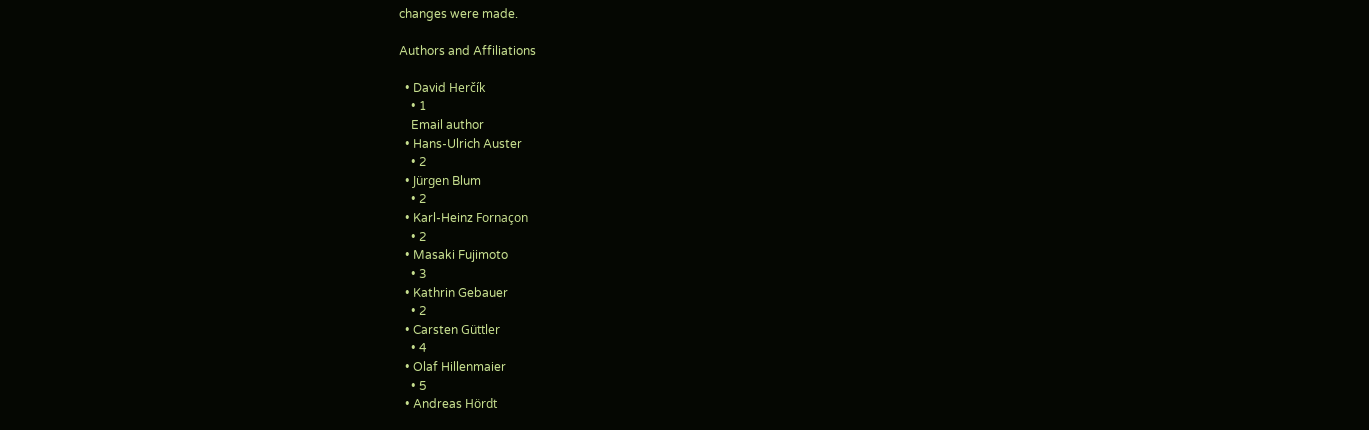changes were made.

Authors and Affiliations

  • David Herčík
    • 1
    Email author
  • Hans-Ulrich Auster
    • 2
  • Jürgen Blum
    • 2
  • Karl-Heinz Fornaçon
    • 2
  • Masaki Fujimoto
    • 3
  • Kathrin Gebauer
    • 2
  • Carsten Güttler
    • 4
  • Olaf Hillenmaier
    • 5
  • Andreas Hördt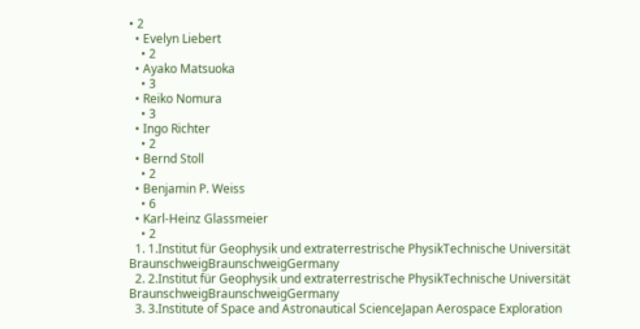• 2
  • Evelyn Liebert
    • 2
  • Ayako Matsuoka
    • 3
  • Reiko Nomura
    • 3
  • Ingo Richter
    • 2
  • Bernd Stoll
    • 2
  • Benjamin P. Weiss
    • 6
  • Karl-Heinz Glassmeier
    • 2
  1. 1.Institut für Geophysik und extraterrestrische PhysikTechnische Universität BraunschweigBraunschweigGermany
  2. 2.Institut für Geophysik und extraterrestrische PhysikTechnische Universität BraunschweigBraunschweigGermany
  3. 3.Institute of Space and Astronautical ScienceJapan Aerospace Exploration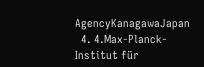AgencyKanagawaJapan
  4. 4.Max-Planck-Institut für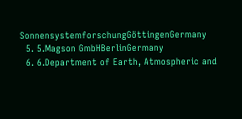SonnensystemforschungGöttingenGermany
  5. 5.Magson GmbHBerlinGermany
  6. 6.Department of Earth, Atmospheric and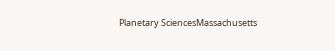Planetary SciencesMassachusetts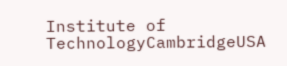Institute of TechnologyCambridgeUSA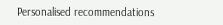Personalised recommendations